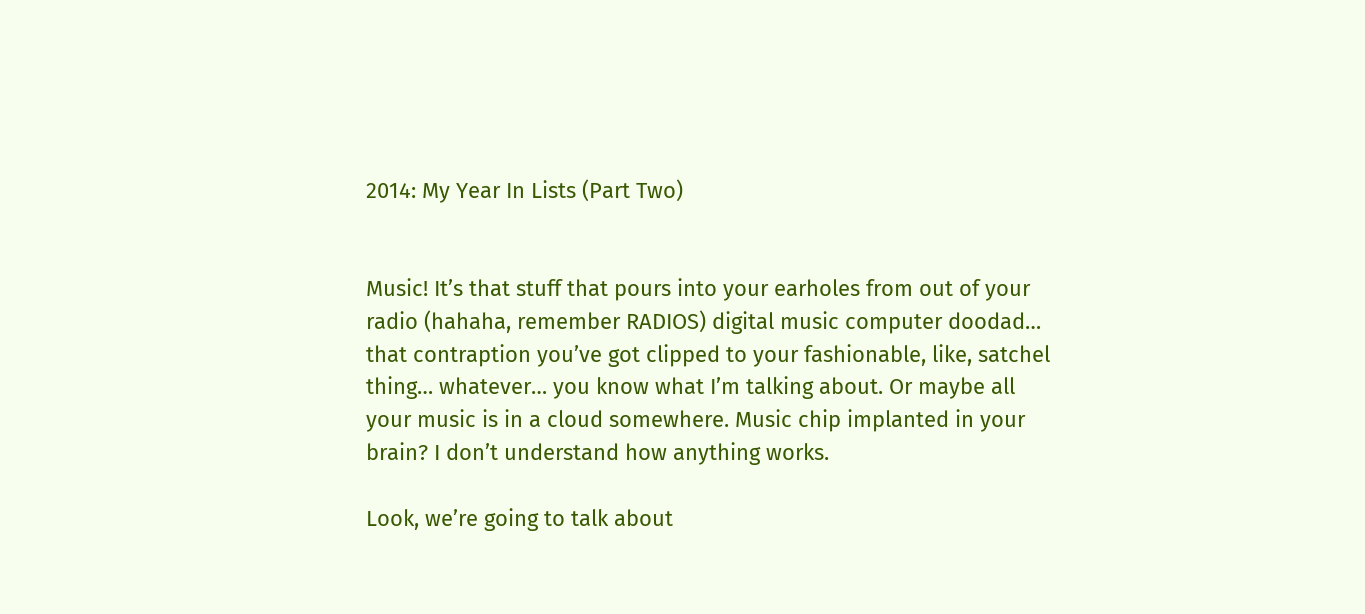2014: My Year In Lists (Part Two)


Music! It’s that stuff that pours into your earholes from out of your radio (hahaha, remember RADIOS) digital music computer doodad… that contraption you’ve got clipped to your fashionable, like, satchel thing… whatever… you know what I’m talking about. Or maybe all your music is in a cloud somewhere. Music chip implanted in your brain? I don’t understand how anything works.

Look, we’re going to talk about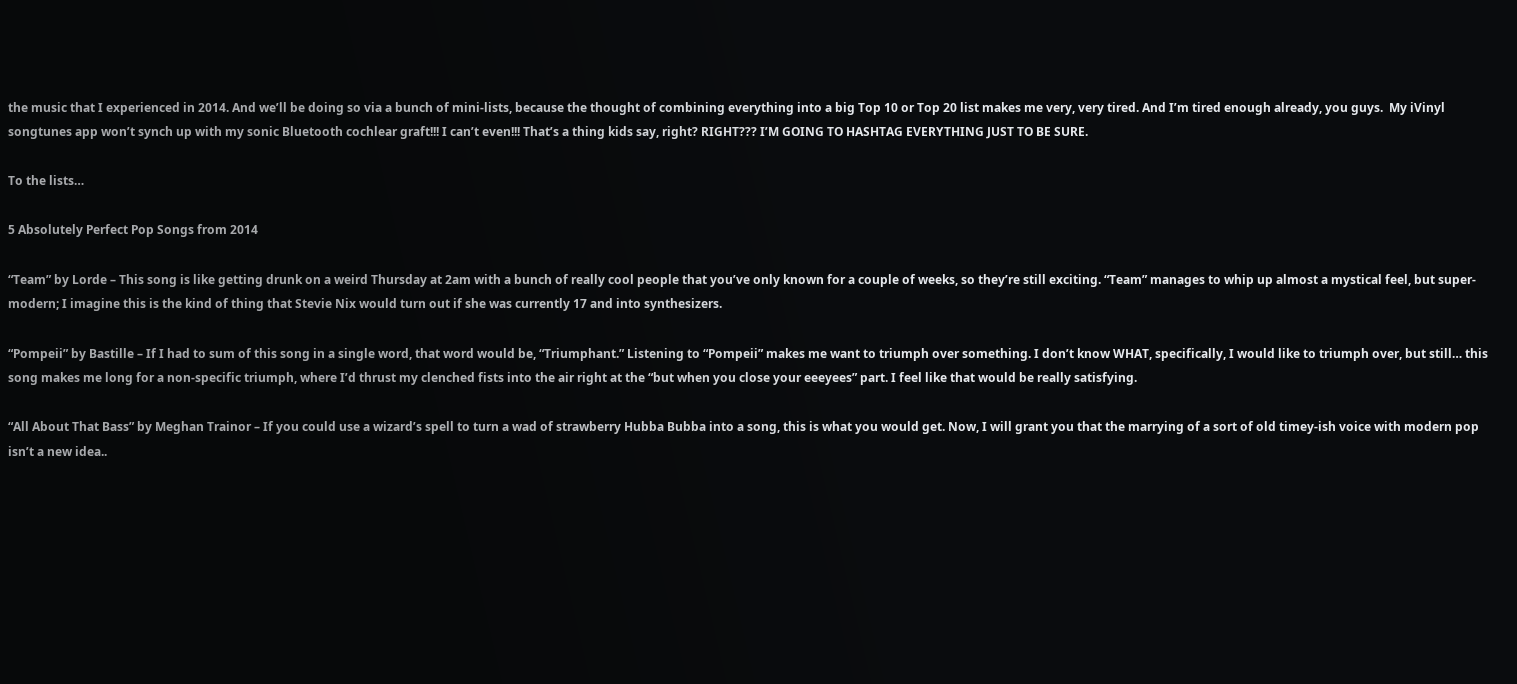the music that I experienced in 2014. And we’ll be doing so via a bunch of mini-lists, because the thought of combining everything into a big Top 10 or Top 20 list makes me very, very tired. And I’m tired enough already, you guys.  My iVinyl songtunes app won’t synch up with my sonic Bluetooth cochlear graft!!! I can’t even!!! That’s a thing kids say, right? RIGHT??? I’M GOING TO HASHTAG EVERYTHING JUST TO BE SURE.

To the lists…

5 Absolutely Perfect Pop Songs from 2014

“Team” by Lorde – This song is like getting drunk on a weird Thursday at 2am with a bunch of really cool people that you’ve only known for a couple of weeks, so they’re still exciting. “Team” manages to whip up almost a mystical feel, but super-modern; I imagine this is the kind of thing that Stevie Nix would turn out if she was currently 17 and into synthesizers.

“Pompeii” by Bastille – If I had to sum of this song in a single word, that word would be, “Triumphant.” Listening to “Pompeii” makes me want to triumph over something. I don’t know WHAT, specifically, I would like to triumph over, but still… this song makes me long for a non-specific triumph, where I’d thrust my clenched fists into the air right at the “but when you close your eeeyees” part. I feel like that would be really satisfying.

“All About That Bass” by Meghan Trainor – If you could use a wizard’s spell to turn a wad of strawberry Hubba Bubba into a song, this is what you would get. Now, I will grant you that the marrying of a sort of old timey-ish voice with modern pop isn’t a new idea..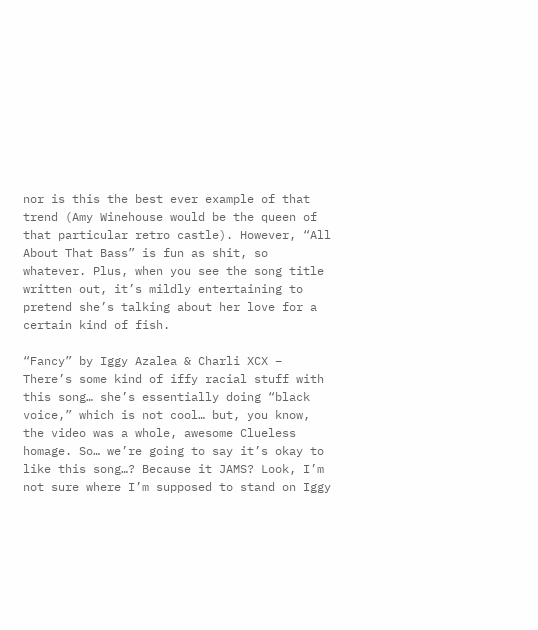nor is this the best ever example of that trend (Amy Winehouse would be the queen of that particular retro castle). However, “All About That Bass” is fun as shit, so whatever. Plus, when you see the song title written out, it’s mildly entertaining to pretend she’s talking about her love for a certain kind of fish.

“Fancy” by Iggy Azalea & Charli XCX – There’s some kind of iffy racial stuff with this song… she’s essentially doing “black voice,” which is not cool… but, you know, the video was a whole, awesome Clueless homage. So… we’re going to say it’s okay to like this song…? Because it JAMS? Look, I’m not sure where I’m supposed to stand on Iggy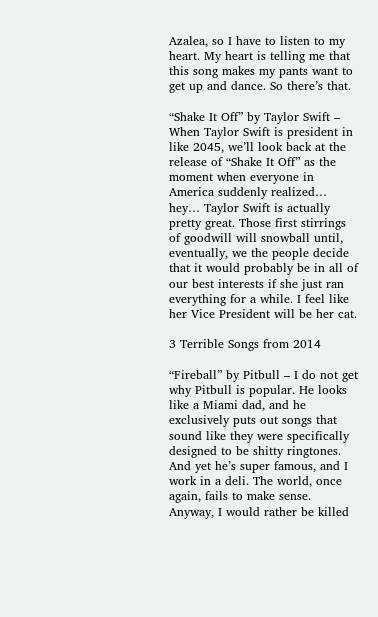Azalea, so I have to listen to my heart. My heart is telling me that this song makes my pants want to get up and dance. So there’s that.

“Shake It Off” by Taylor Swift – When Taylor Swift is president in like 2045, we’ll look back at the release of “Shake It Off” as the moment when everyone in America suddenly realized… hey… Taylor Swift is actually pretty great. Those first stirrings of goodwill will snowball until, eventually, we the people decide that it would probably be in all of our best interests if she just ran everything for a while. I feel like her Vice President will be her cat.

3 Terrible Songs from 2014

“Fireball” by Pitbull – I do not get why Pitbull is popular. He looks like a Miami dad, and he exclusively puts out songs that sound like they were specifically designed to be shitty ringtones.  And yet he’s super famous, and I work in a deli. The world, once again, fails to make sense. Anyway, I would rather be killed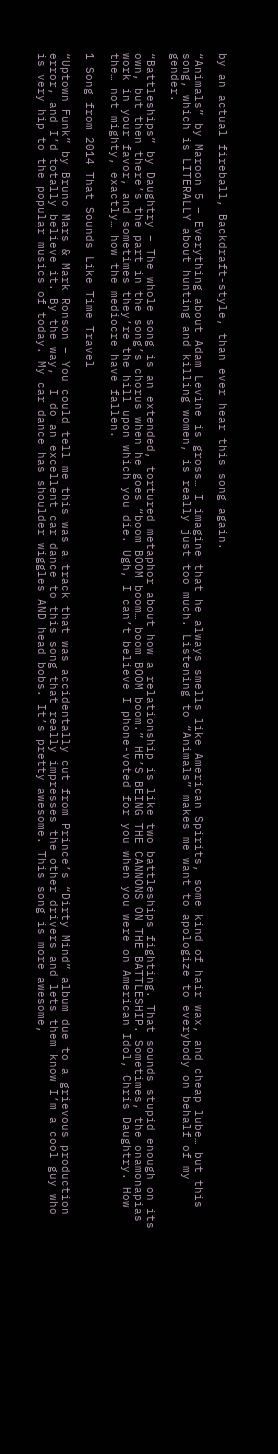by an actual fireball, Backdraft-style, than ever hear this song again.

“Animals” by Maroon 5 – Everything about Adam Levine is gross… I imagine that he always smells like American Spirits, some kind of hair wax, and cheap lube… but this song, which is LITERALLY about hunting and killing women, is really just too much. Listening to “Animals” makes me want to apologize to everybody on behalf of my gender.

“Battleships” by Daughtry – The whole song is an extended, tortured metaphor about how a relationship is like two battleships fighting. That sounds stupid enough on its own, but then there’s the part in the song’s chorus when he goes “boom BOOM boom… boom BOOM boom.” HE’S BEING THE CANNONS ON THE BATTLESHIP. Sometimes, the onamonapias work in your favor, and sometimes they’re the hill upon which you die. Ugh, I can’t believe I phone-voted for you when you were on American Idol, Chris Daughtry. How the… not mighty, exactly… how the mediocre have fallen.

1 Song from 2014 That Sounds Like Time Travel

“Uptown Funk” by Bruno Mars & Mark Ronson – You could tell me this was a track that was accidentally cut from Prince’s “Dirty Mind” album due to a grievous production error, and I’d totally believe it. By the way,  I do an excellent car dance to this song that really impresses the other drivers and lets them know I’m a cool guy who is very hip to the popular musics of today. My car dance has shoulder wiggles AND head bobs. It’s pretty awesome. This song is more awesome,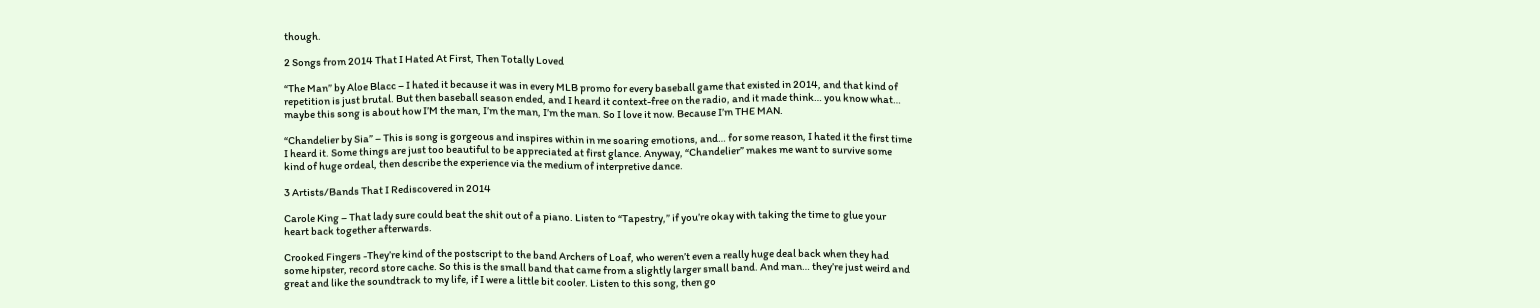though.

2 Songs from 2014 That I Hated At First, Then Totally Loved

“The Man” by Aloe Blacc – I hated it because it was in every MLB promo for every baseball game that existed in 2014, and that kind of repetition is just brutal. But then baseball season ended, and I heard it context-free on the radio, and it made think… you know what… maybe this song is about how I’M the man, I’m the man, I’m the man. So I love it now. Because I’m THE MAN.

“Chandelier by Sia” – This is song is gorgeous and inspires within in me soaring emotions, and… for some reason, I hated it the first time I heard it. Some things are just too beautiful to be appreciated at first glance. Anyway, “Chandelier” makes me want to survive some kind of huge ordeal, then describe the experience via the medium of interpretive dance.

3 Artists/Bands That I Rediscovered in 2014

Carole King – That lady sure could beat the shit out of a piano. Listen to “Tapestry,” if you’re okay with taking the time to glue your heart back together afterwards.

Crooked Fingers -They’re kind of the postscript to the band Archers of Loaf, who weren’t even a really huge deal back when they had some hipster, record store cache. So this is the small band that came from a slightly larger small band. And man… they’re just weird and great and like the soundtrack to my life, if I were a little bit cooler. Listen to this song, then go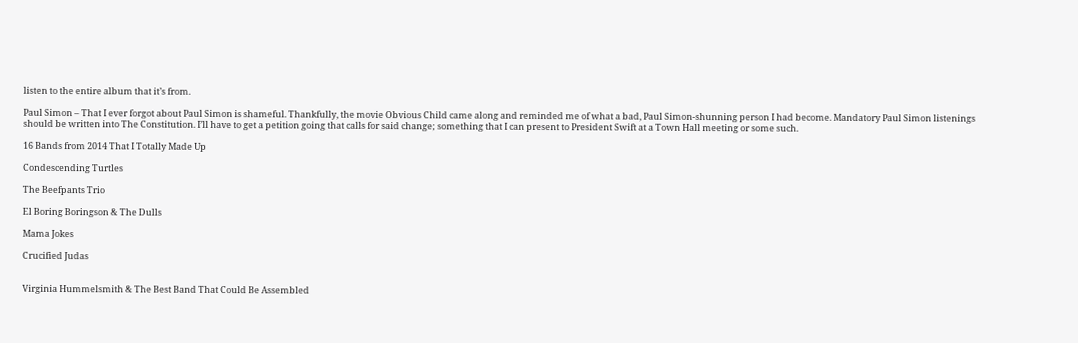listen to the entire album that it’s from.

Paul Simon – That I ever forgot about Paul Simon is shameful. Thankfully, the movie Obvious Child came along and reminded me of what a bad, Paul Simon-shunning person I had become. Mandatory Paul Simon listenings should be written into The Constitution. I’ll have to get a petition going that calls for said change; something that I can present to President Swift at a Town Hall meeting or some such.

16 Bands from 2014 That I Totally Made Up

Condescending Turtles

The Beefpants Trio

El Boring Boringson & The Dulls

Mama Jokes

Crucified Judas


Virginia Hummelsmith & The Best Band That Could Be Assembled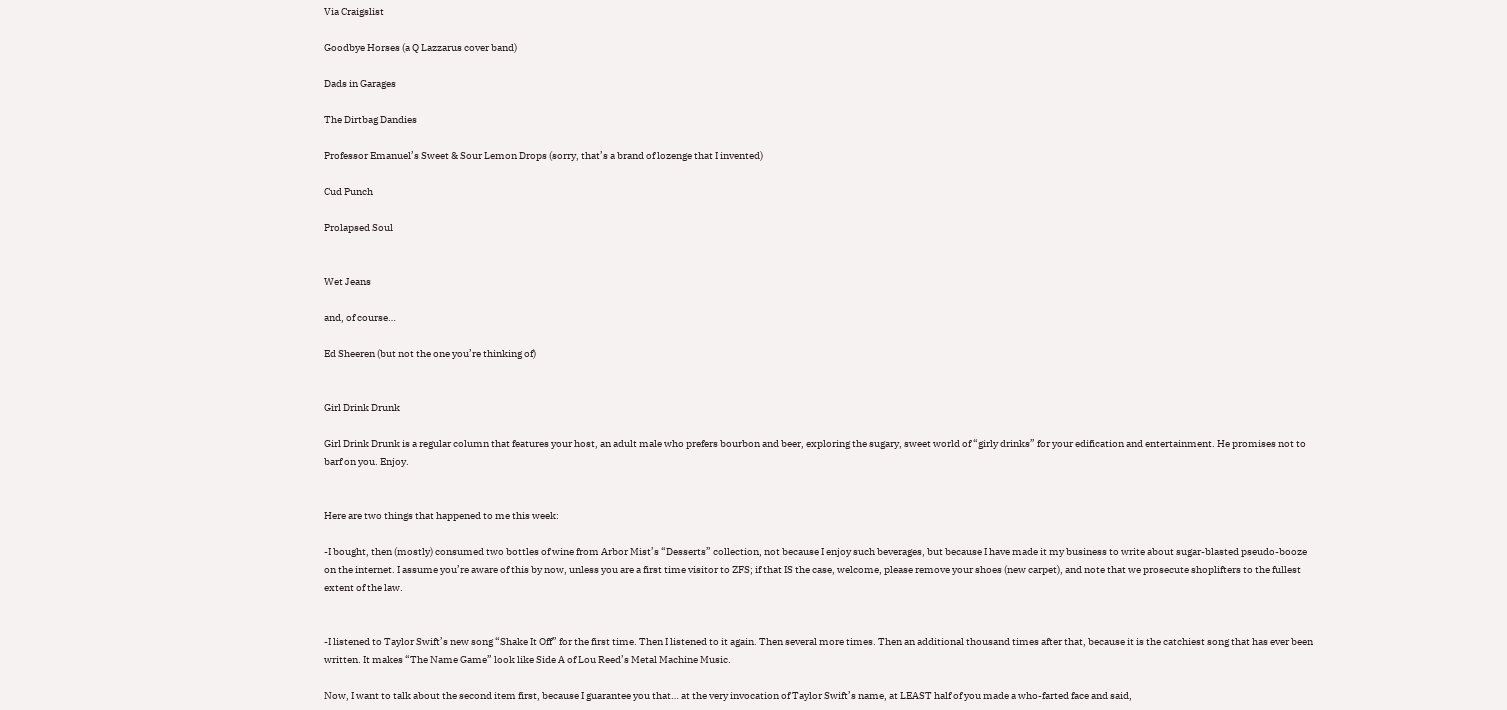Via Craigslist

Goodbye Horses (a Q Lazzarus cover band)

Dads in Garages

The Dirtbag Dandies

Professor Emanuel’s Sweet & Sour Lemon Drops (sorry, that’s a brand of lozenge that I invented)

Cud Punch

Prolapsed Soul


Wet Jeans

and, of course…

Ed Sheeren (but not the one you’re thinking of)


Girl Drink Drunk

Girl Drink Drunk is a regular column that features your host, an adult male who prefers bourbon and beer, exploring the sugary, sweet world of “girly drinks” for your edification and entertainment. He promises not to barf on you. Enjoy.


Here are two things that happened to me this week:

-I bought, then (mostly) consumed two bottles of wine from Arbor Mist’s “Desserts” collection, not because I enjoy such beverages, but because I have made it my business to write about sugar-blasted pseudo-booze on the internet. I assume you’re aware of this by now, unless you are a first time visitor to ZFS; if that IS the case, welcome, please remove your shoes (new carpet), and note that we prosecute shoplifters to the fullest extent of the law.


-I listened to Taylor Swift’s new song “Shake It Off” for the first time. Then I listened to it again. Then several more times. Then an additional thousand times after that, because it is the catchiest song that has ever been written. It makes “The Name Game” look like Side A of Lou Reed’s Metal Machine Music.

Now, I want to talk about the second item first, because I guarantee you that… at the very invocation of Taylor Swift’s name, at LEAST half of you made a who-farted face and said,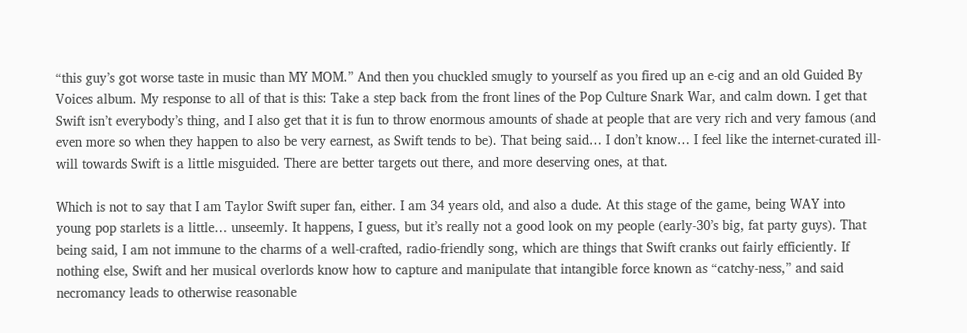“this guy’s got worse taste in music than MY MOM.” And then you chuckled smugly to yourself as you fired up an e-cig and an old Guided By Voices album. My response to all of that is this: Take a step back from the front lines of the Pop Culture Snark War, and calm down. I get that Swift isn’t everybody’s thing, and I also get that it is fun to throw enormous amounts of shade at people that are very rich and very famous (and even more so when they happen to also be very earnest, as Swift tends to be). That being said… I don’t know… I feel like the internet-curated ill-will towards Swift is a little misguided. There are better targets out there, and more deserving ones, at that.

Which is not to say that I am Taylor Swift super fan, either. I am 34 years old, and also a dude. At this stage of the game, being WAY into young pop starlets is a little… unseemly. It happens, I guess, but it’s really not a good look on my people (early-30’s big, fat party guys). That being said, I am not immune to the charms of a well-crafted, radio-friendly song, which are things that Swift cranks out fairly efficiently. If nothing else, Swift and her musical overlords know how to capture and manipulate that intangible force known as “catchy-ness,” and said necromancy leads to otherwise reasonable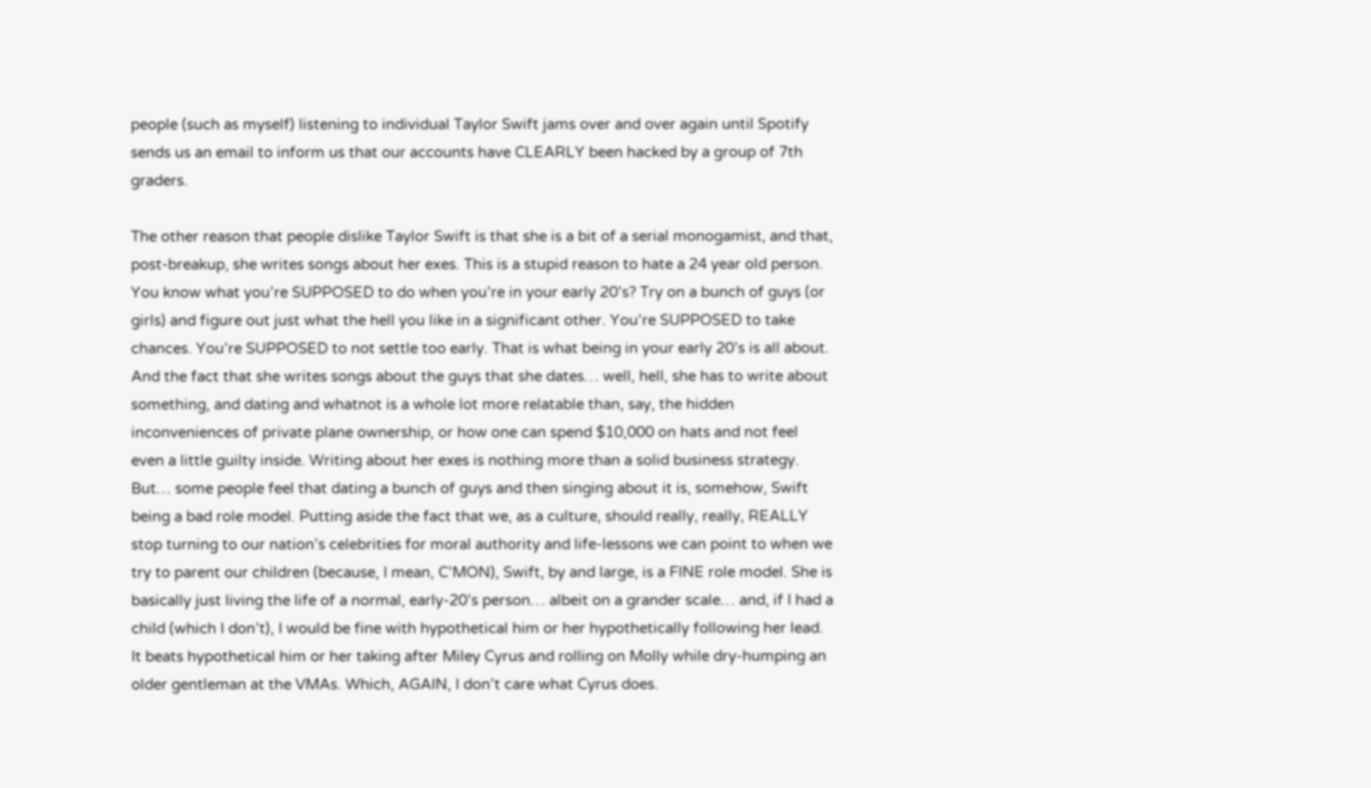people (such as myself) listening to individual Taylor Swift jams over and over again until Spotify sends us an email to inform us that our accounts have CLEARLY been hacked by a group of 7th graders.

The other reason that people dislike Taylor Swift is that she is a bit of a serial monogamist, and that, post-breakup, she writes songs about her exes. This is a stupid reason to hate a 24 year old person. You know what you’re SUPPOSED to do when you’re in your early 20’s? Try on a bunch of guys (or girls) and figure out just what the hell you like in a significant other. You’re SUPPOSED to take chances. You’re SUPPOSED to not settle too early. That is what being in your early 20’s is all about. And the fact that she writes songs about the guys that she dates… well, hell, she has to write about something, and dating and whatnot is a whole lot more relatable than, say, the hidden inconveniences of private plane ownership, or how one can spend $10,000 on hats and not feel even a little guilty inside. Writing about her exes is nothing more than a solid business strategy. But… some people feel that dating a bunch of guys and then singing about it is, somehow, Swift being a bad role model. Putting aside the fact that we, as a culture, should really, really, REALLY stop turning to our nation’s celebrities for moral authority and life-lessons we can point to when we try to parent our children (because, I mean, C’MON), Swift, by and large, is a FINE role model. She is basically just living the life of a normal, early-20’s person… albeit on a grander scale… and, if I had a child (which I don’t), I would be fine with hypothetical him or her hypothetically following her lead. It beats hypothetical him or her taking after Miley Cyrus and rolling on Molly while dry-humping an older gentleman at the VMAs. Which, AGAIN, I don’t care what Cyrus does.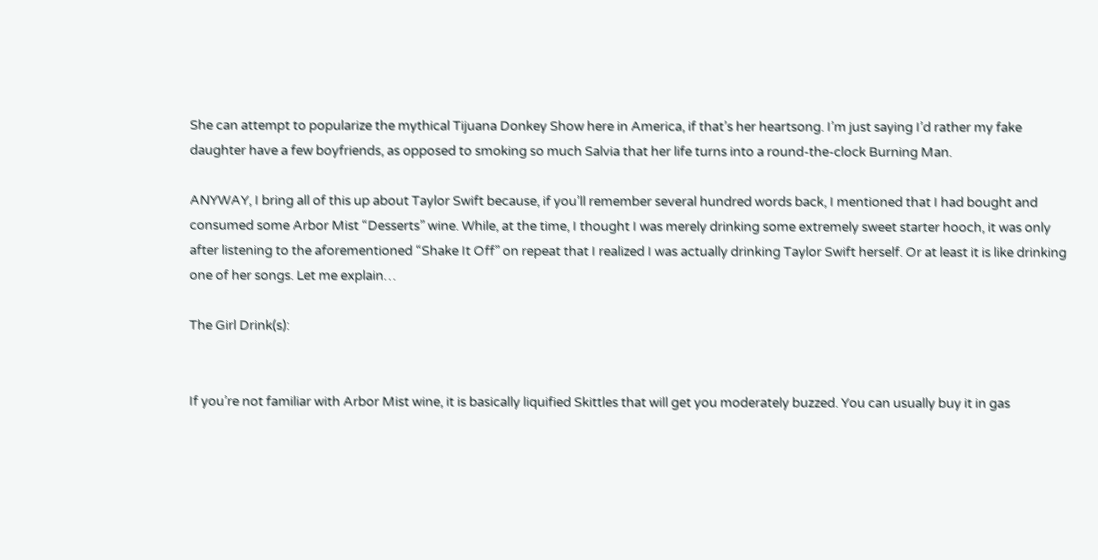She can attempt to popularize the mythical Tijuana Donkey Show here in America, if that’s her heartsong. I’m just saying I’d rather my fake daughter have a few boyfriends, as opposed to smoking so much Salvia that her life turns into a round-the-clock Burning Man.

ANYWAY, I bring all of this up about Taylor Swift because, if you’ll remember several hundred words back, I mentioned that I had bought and consumed some Arbor Mist “Desserts” wine. While, at the time, I thought I was merely drinking some extremely sweet starter hooch, it was only after listening to the aforementioned “Shake It Off” on repeat that I realized I was actually drinking Taylor Swift herself. Or at least it is like drinking one of her songs. Let me explain…

The Girl Drink(s):


If you’re not familiar with Arbor Mist wine, it is basically liquified Skittles that will get you moderately buzzed. You can usually buy it in gas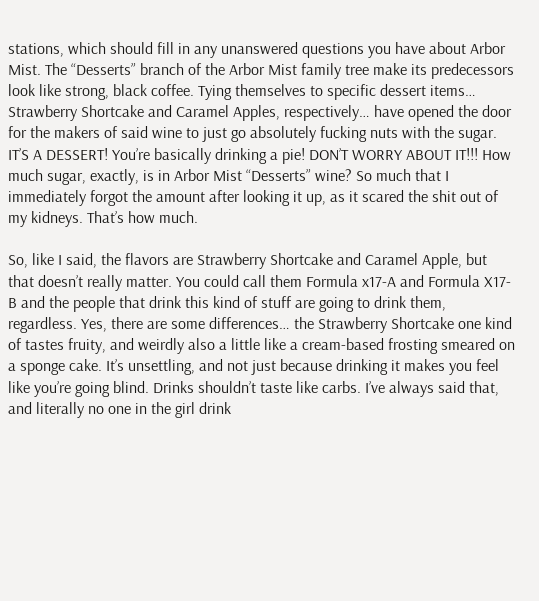stations, which should fill in any unanswered questions you have about Arbor Mist. The “Desserts” branch of the Arbor Mist family tree make its predecessors look like strong, black coffee. Tying themselves to specific dessert items… Strawberry Shortcake and Caramel Apples, respectively… have opened the door for the makers of said wine to just go absolutely fucking nuts with the sugar. IT’S A DESSERT! You’re basically drinking a pie! DON’T WORRY ABOUT IT!!! How much sugar, exactly, is in Arbor Mist “Desserts” wine? So much that I immediately forgot the amount after looking it up, as it scared the shit out of my kidneys. That’s how much.

So, like I said, the flavors are Strawberry Shortcake and Caramel Apple, but that doesn’t really matter. You could call them Formula x17-A and Formula X17-B and the people that drink this kind of stuff are going to drink them, regardless. Yes, there are some differences… the Strawberry Shortcake one kind of tastes fruity, and weirdly also a little like a cream-based frosting smeared on a sponge cake. It’s unsettling, and not just because drinking it makes you feel like you’re going blind. Drinks shouldn’t taste like carbs. I’ve always said that, and literally no one in the girl drink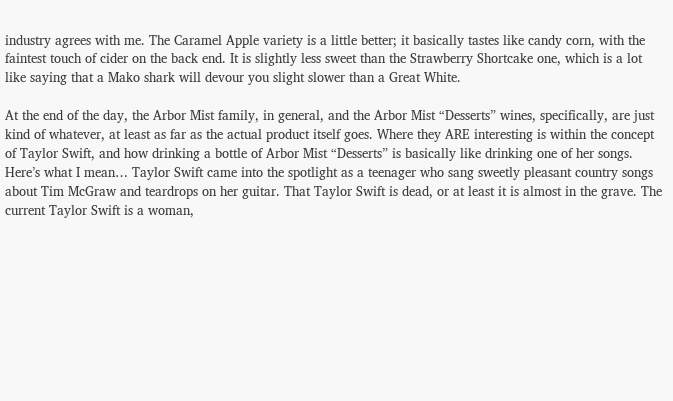industry agrees with me. The Caramel Apple variety is a little better; it basically tastes like candy corn, with the faintest touch of cider on the back end. It is slightly less sweet than the Strawberry Shortcake one, which is a lot like saying that a Mako shark will devour you slight slower than a Great White.

At the end of the day, the Arbor Mist family, in general, and the Arbor Mist “Desserts” wines, specifically, are just kind of whatever, at least as far as the actual product itself goes. Where they ARE interesting is within the concept of Taylor Swift, and how drinking a bottle of Arbor Mist “Desserts” is basically like drinking one of her songs. Here’s what I mean… Taylor Swift came into the spotlight as a teenager who sang sweetly pleasant country songs about Tim McGraw and teardrops on her guitar. That Taylor Swift is dead, or at least it is almost in the grave. The current Taylor Swift is a woman,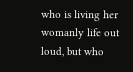who is living her womanly life out loud, but who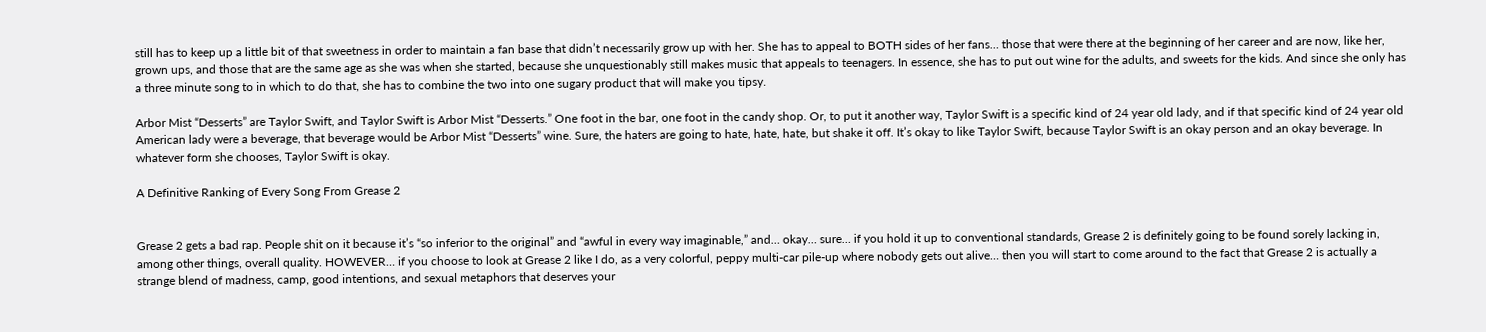still has to keep up a little bit of that sweetness in order to maintain a fan base that didn’t necessarily grow up with her. She has to appeal to BOTH sides of her fans… those that were there at the beginning of her career and are now, like her, grown ups, and those that are the same age as she was when she started, because she unquestionably still makes music that appeals to teenagers. In essence, she has to put out wine for the adults, and sweets for the kids. And since she only has a three minute song to in which to do that, she has to combine the two into one sugary product that will make you tipsy.

Arbor Mist “Desserts” are Taylor Swift, and Taylor Swift is Arbor Mist “Desserts.” One foot in the bar, one foot in the candy shop. Or, to put it another way, Taylor Swift is a specific kind of 24 year old lady, and if that specific kind of 24 year old American lady were a beverage, that beverage would be Arbor Mist “Desserts” wine. Sure, the haters are going to hate, hate, hate, but shake it off. It’s okay to like Taylor Swift, because Taylor Swift is an okay person and an okay beverage. In whatever form she chooses, Taylor Swift is okay.

A Definitive Ranking of Every Song From Grease 2


Grease 2 gets a bad rap. People shit on it because it’s “so inferior to the original” and “awful in every way imaginable,” and… okay… sure… if you hold it up to conventional standards, Grease 2 is definitely going to be found sorely lacking in, among other things, overall quality. HOWEVER… if you choose to look at Grease 2 like I do, as a very colorful, peppy multi-car pile-up where nobody gets out alive… then you will start to come around to the fact that Grease 2 is actually a strange blend of madness, camp, good intentions, and sexual metaphors that deserves your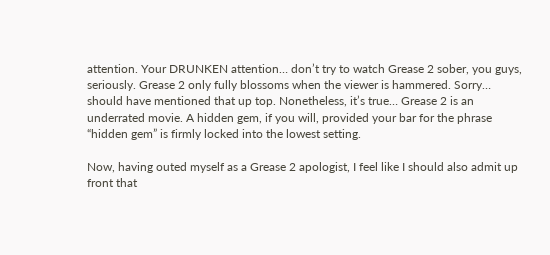attention. Your DRUNKEN attention… don’t try to watch Grease 2 sober, you guys, seriously. Grease 2 only fully blossoms when the viewer is hammered. Sorry… should have mentioned that up top. Nonetheless, it’s true… Grease 2 is an underrated movie. A hidden gem, if you will, provided your bar for the phrase “hidden gem” is firmly locked into the lowest setting.

Now, having outed myself as a Grease 2 apologist, I feel like I should also admit up front that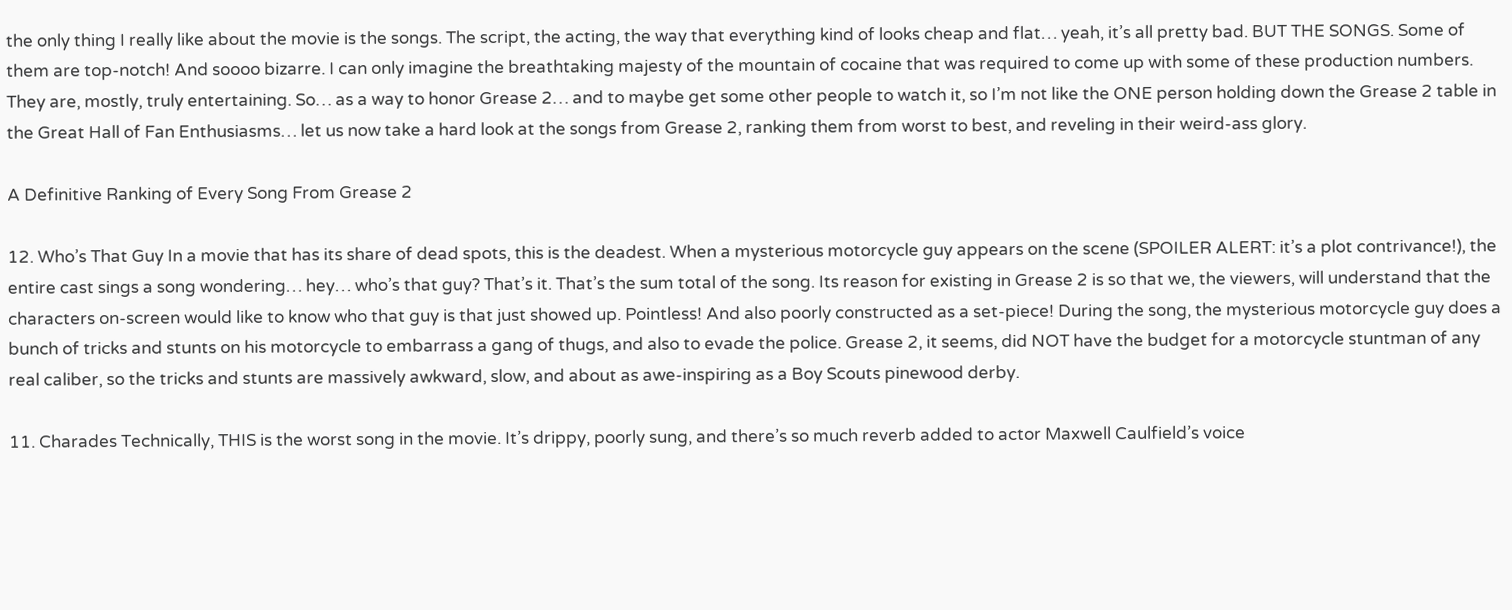the only thing I really like about the movie is the songs. The script, the acting, the way that everything kind of looks cheap and flat… yeah, it’s all pretty bad. BUT THE SONGS. Some of them are top-notch! And soooo bizarre. I can only imagine the breathtaking majesty of the mountain of cocaine that was required to come up with some of these production numbers. They are, mostly, truly entertaining. So… as a way to honor Grease 2… and to maybe get some other people to watch it, so I’m not like the ONE person holding down the Grease 2 table in the Great Hall of Fan Enthusiasms… let us now take a hard look at the songs from Grease 2, ranking them from worst to best, and reveling in their weird-ass glory.

A Definitive Ranking of Every Song From Grease 2

12. Who’s That Guy In a movie that has its share of dead spots, this is the deadest. When a mysterious motorcycle guy appears on the scene (SPOILER ALERT: it’s a plot contrivance!), the entire cast sings a song wondering… hey… who’s that guy? That’s it. That’s the sum total of the song. Its reason for existing in Grease 2 is so that we, the viewers, will understand that the characters on-screen would like to know who that guy is that just showed up. Pointless! And also poorly constructed as a set-piece! During the song, the mysterious motorcycle guy does a bunch of tricks and stunts on his motorcycle to embarrass a gang of thugs, and also to evade the police. Grease 2, it seems, did NOT have the budget for a motorcycle stuntman of any real caliber, so the tricks and stunts are massively awkward, slow, and about as awe-inspiring as a Boy Scouts pinewood derby.

11. Charades Technically, THIS is the worst song in the movie. It’s drippy, poorly sung, and there’s so much reverb added to actor Maxwell Caulfield’s voice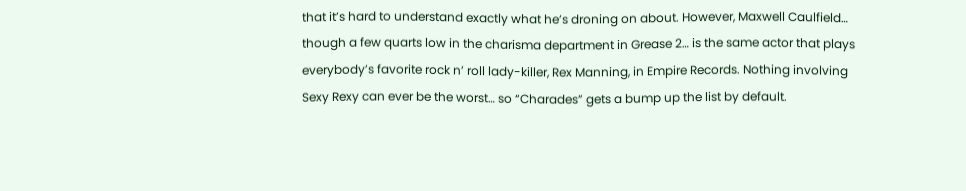that it’s hard to understand exactly what he’s droning on about. However, Maxwell Caulfield… though a few quarts low in the charisma department in Grease 2… is the same actor that plays everybody’s favorite rock n’ roll lady-killer, Rex Manning, in Empire Records. Nothing involving Sexy Rexy can ever be the worst… so “Charades” gets a bump up the list by default.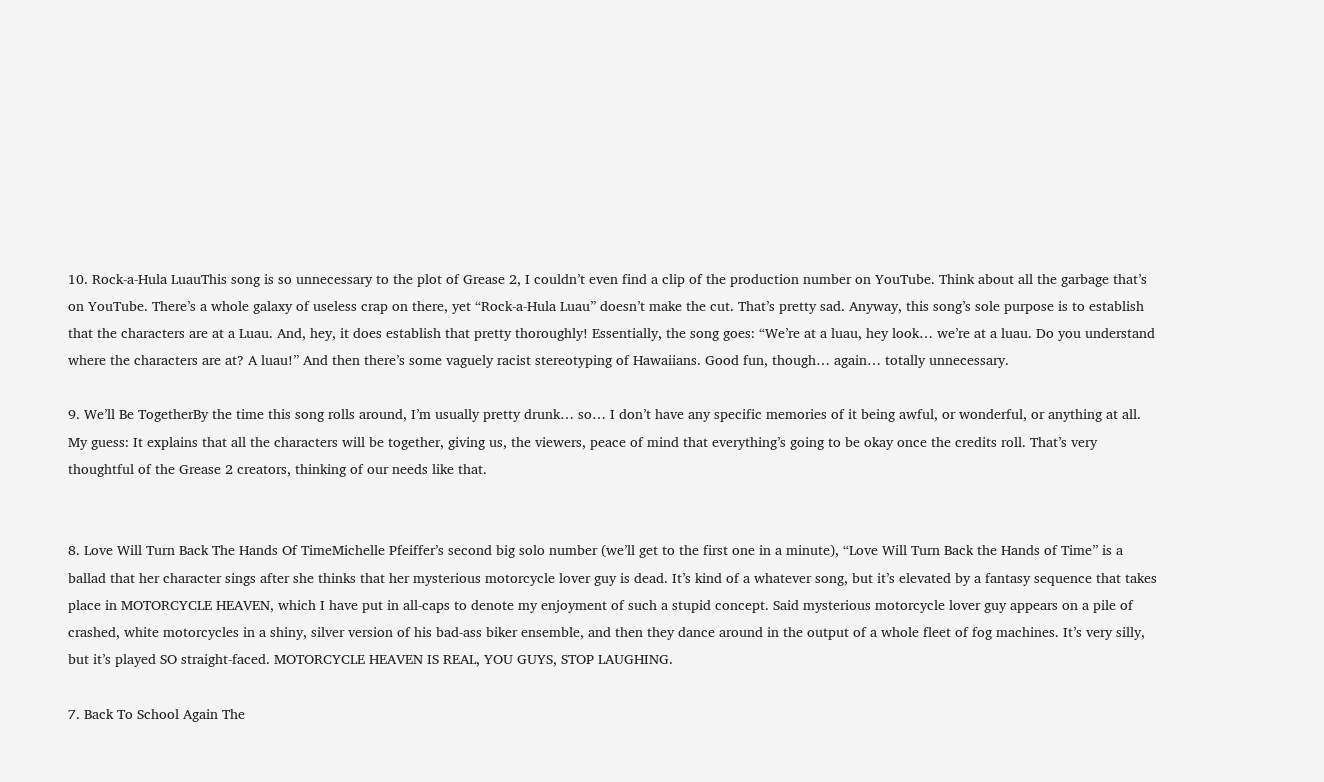10. Rock-a-Hula LuauThis song is so unnecessary to the plot of Grease 2, I couldn’t even find a clip of the production number on YouTube. Think about all the garbage that’s on YouTube. There’s a whole galaxy of useless crap on there, yet “Rock-a-Hula Luau” doesn’t make the cut. That’s pretty sad. Anyway, this song’s sole purpose is to establish that the characters are at a Luau. And, hey, it does establish that pretty thoroughly! Essentially, the song goes: “We’re at a luau, hey look… we’re at a luau. Do you understand where the characters are at? A luau!” And then there’s some vaguely racist stereotyping of Hawaiians. Good fun, though… again… totally unnecessary.

9. We’ll Be TogetherBy the time this song rolls around, I’m usually pretty drunk… so… I don’t have any specific memories of it being awful, or wonderful, or anything at all. My guess: It explains that all the characters will be together, giving us, the viewers, peace of mind that everything’s going to be okay once the credits roll. That’s very thoughtful of the Grease 2 creators, thinking of our needs like that.


8. Love Will Turn Back The Hands Of TimeMichelle Pfeiffer’s second big solo number (we’ll get to the first one in a minute), “Love Will Turn Back the Hands of Time” is a ballad that her character sings after she thinks that her mysterious motorcycle lover guy is dead. It’s kind of a whatever song, but it’s elevated by a fantasy sequence that takes place in MOTORCYCLE HEAVEN, which I have put in all-caps to denote my enjoyment of such a stupid concept. Said mysterious motorcycle lover guy appears on a pile of crashed, white motorcycles in a shiny, silver version of his bad-ass biker ensemble, and then they dance around in the output of a whole fleet of fog machines. It’s very silly, but it’s played SO straight-faced. MOTORCYCLE HEAVEN IS REAL, YOU GUYS, STOP LAUGHING.

7. Back To School Again The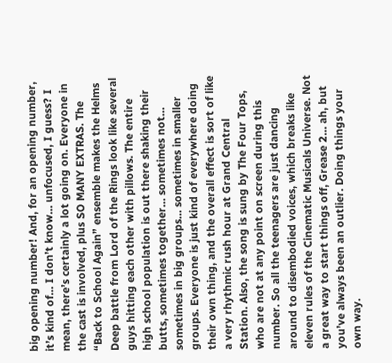big opening number! And, for an opening number, it’s kind of… I don’t know… unfocused, I guess? I mean, there’s certainly a lot going on. Everyone in the cast is involved, plus SO MANY EXTRAS. The “Back to School Again” ensemble makes the Helms Deep battle from Lord of the Rings look like several guys hitting each other with pillows. The entire high school population is out there shaking their butts, sometimes together… sometimes not… sometimes in big groups… sometimes in smaller groups. Everyone is just kind of everywhere doing their own thing, and the overall effect is sort of like a very rhythmic rush hour at Grand Central Station. Also, the song is sung by The Four Tops, who are not at any point on screen during this number. So all the teenagers are just dancing around to disembodied voices, which breaks like eleven rules of the Cinematic Musicals Universe. Not a great way to start things off, Grease 2… ah, but you’ve always been an outlier. Doing things your own way.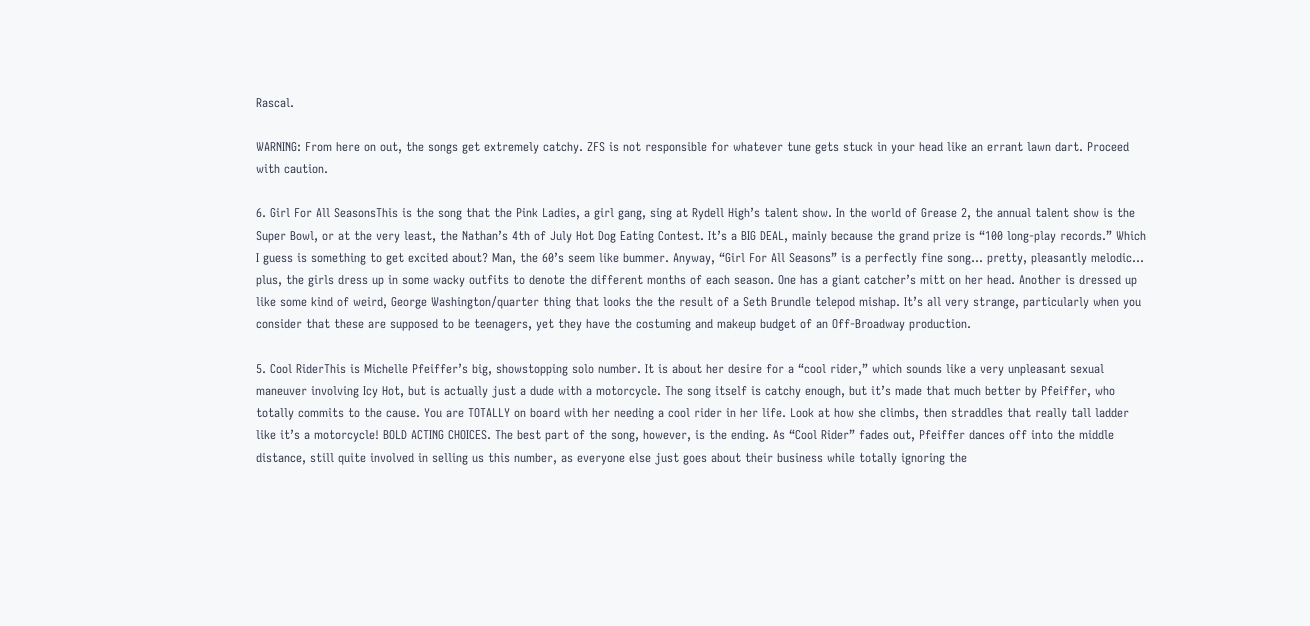Rascal.

WARNING: From here on out, the songs get extremely catchy. ZFS is not responsible for whatever tune gets stuck in your head like an errant lawn dart. Proceed with caution.

6. Girl For All SeasonsThis is the song that the Pink Ladies, a girl gang, sing at Rydell High’s talent show. In the world of Grease 2, the annual talent show is the Super Bowl, or at the very least, the Nathan’s 4th of July Hot Dog Eating Contest. It’s a BIG DEAL, mainly because the grand prize is “100 long-play records.” Which I guess is something to get excited about? Man, the 60’s seem like bummer. Anyway, “Girl For All Seasons” is a perfectly fine song… pretty, pleasantly melodic… plus, the girls dress up in some wacky outfits to denote the different months of each season. One has a giant catcher’s mitt on her head. Another is dressed up like some kind of weird, George Washington/quarter thing that looks the the result of a Seth Brundle telepod mishap. It’s all very strange, particularly when you consider that these are supposed to be teenagers, yet they have the costuming and makeup budget of an Off-Broadway production.

5. Cool RiderThis is Michelle Pfeiffer’s big, showstopping solo number. It is about her desire for a “cool rider,” which sounds like a very unpleasant sexual maneuver involving Icy Hot, but is actually just a dude with a motorcycle. The song itself is catchy enough, but it’s made that much better by Pfeiffer, who totally commits to the cause. You are TOTALLY on board with her needing a cool rider in her life. Look at how she climbs, then straddles that really tall ladder like it’s a motorcycle! BOLD ACTING CHOICES. The best part of the song, however, is the ending. As “Cool Rider” fades out, Pfeiffer dances off into the middle distance, still quite involved in selling us this number, as everyone else just goes about their business while totally ignoring the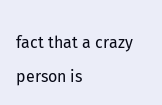fact that a crazy person is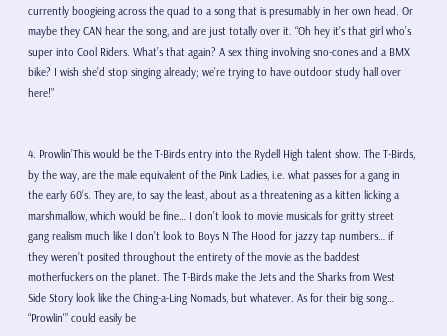currently boogieing across the quad to a song that is presumably in her own head. Or maybe they CAN hear the song, and are just totally over it. “Oh hey it’s that girl who’s super into Cool Riders. What’s that again? A sex thing involving sno-cones and a BMX bike? I wish she’d stop singing already; we’re trying to have outdoor study hall over here!”


4. Prowlin’This would be the T-Birds entry into the Rydell High talent show. The T-Birds, by the way, are the male equivalent of the Pink Ladies, i.e. what passes for a gang in the early 60’s. They are, to say the least, about as a threatening as a kitten licking a marshmallow, which would be fine… I don’t look to movie musicals for gritty street gang realism much like I don’t look to Boys N The Hood for jazzy tap numbers… if they weren’t posited throughout the entirety of the movie as the baddest motherfuckers on the planet. The T-Birds make the Jets and the Sharks from West Side Story look like the Ching-a-Ling Nomads, but whatever. As for their big song… “Prowlin'” could easily be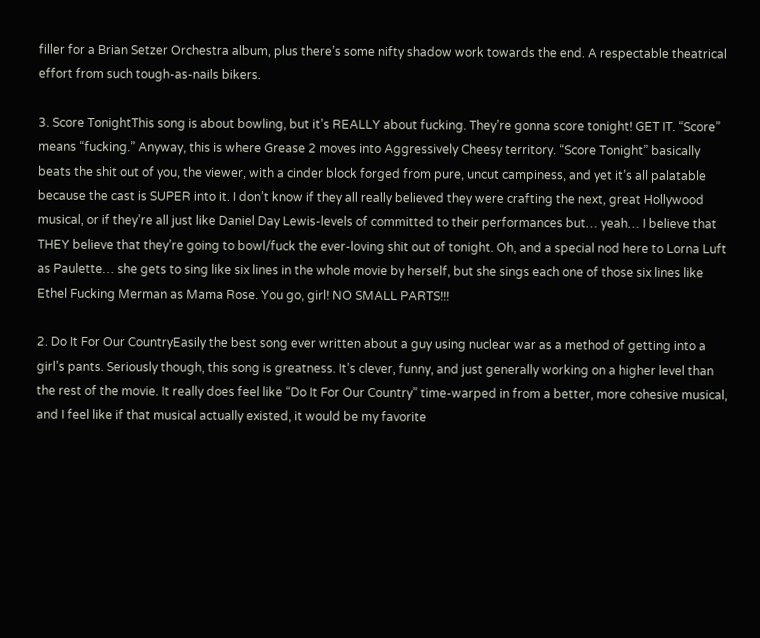filler for a Brian Setzer Orchestra album, plus there’s some nifty shadow work towards the end. A respectable theatrical effort from such tough-as-nails bikers.

3. Score TonightThis song is about bowling, but it’s REALLY about fucking. They’re gonna score tonight! GET IT. “Score” means “fucking.” Anyway, this is where Grease 2 moves into Aggressively Cheesy territory. “Score Tonight” basically beats the shit out of you, the viewer, with a cinder block forged from pure, uncut campiness, and yet it’s all palatable because the cast is SUPER into it. I don’t know if they all really believed they were crafting the next, great Hollywood musical, or if they’re all just like Daniel Day Lewis-levels of committed to their performances but… yeah… I believe that THEY believe that they’re going to bowl/fuck the ever-loving shit out of tonight. Oh, and a special nod here to Lorna Luft as Paulette… she gets to sing like six lines in the whole movie by herself, but she sings each one of those six lines like Ethel Fucking Merman as Mama Rose. You go, girl! NO SMALL PARTS!!!

2. Do It For Our CountryEasily the best song ever written about a guy using nuclear war as a method of getting into a girl’s pants. Seriously though, this song is greatness. It’s clever, funny, and just generally working on a higher level than the rest of the movie. It really does feel like “Do It For Our Country” time-warped in from a better, more cohesive musical, and I feel like if that musical actually existed, it would be my favorite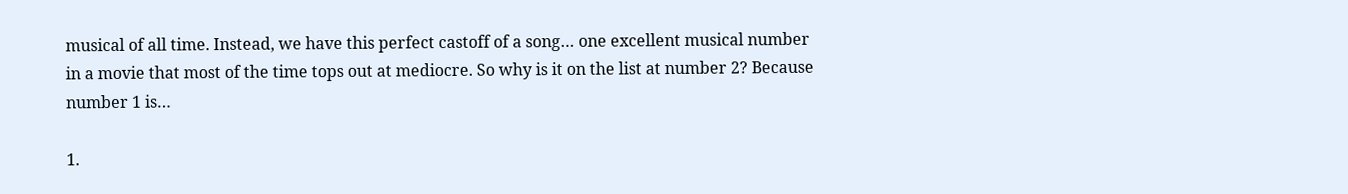musical of all time. Instead, we have this perfect castoff of a song… one excellent musical number in a movie that most of the time tops out at mediocre. So why is it on the list at number 2? Because number 1 is…

1.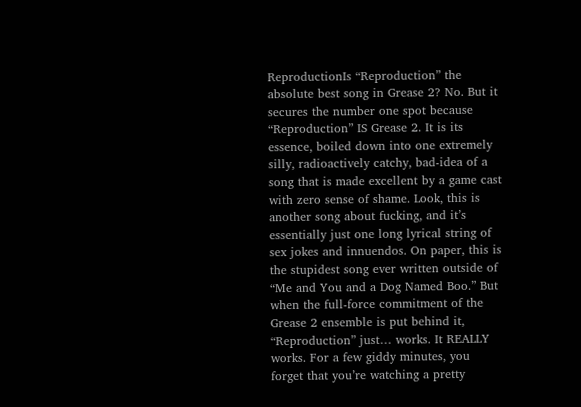ReproductionIs “Reproduction” the absolute best song in Grease 2? No. But it secures the number one spot because “Reproduction” IS Grease 2. It is its essence, boiled down into one extremely silly, radioactively catchy, bad-idea of a song that is made excellent by a game cast with zero sense of shame. Look, this is another song about fucking, and it’s essentially just one long lyrical string of sex jokes and innuendos. On paper, this is the stupidest song ever written outside of “Me and You and a Dog Named Boo.” But when the full-force commitment of the Grease 2 ensemble is put behind it, “Reproduction” just… works. It REALLY works. For a few giddy minutes, you forget that you’re watching a pretty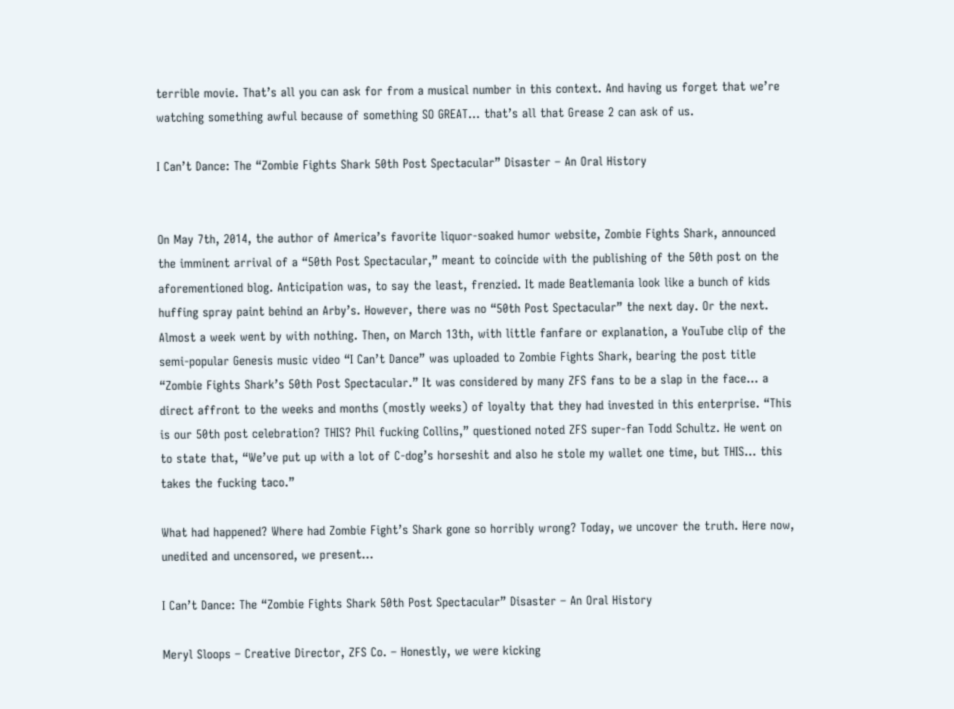terrible movie. That’s all you can ask for from a musical number in this context. And having us forget that we’re watching something awful because of something SO GREAT… that’s all that Grease 2 can ask of us.

I Can’t Dance: The “Zombie Fights Shark 50th Post Spectacular” Disaster – An Oral History


On May 7th, 2014, the author of America’s favorite liquor-soaked humor website, Zombie Fights Shark, announced the imminent arrival of a “50th Post Spectacular,” meant to coincide with the publishing of the 50th post on the aforementioned blog. Anticipation was, to say the least, frenzied. It made Beatlemania look like a bunch of kids huffing spray paint behind an Arby’s. However, there was no “50th Post Spectacular” the next day. Or the next. Almost a week went by with nothing. Then, on March 13th, with little fanfare or explanation, a YouTube clip of the semi-popular Genesis music video “I Can’t Dance” was uploaded to Zombie Fights Shark, bearing the post title “Zombie Fights Shark’s 50th Post Spectacular.” It was considered by many ZFS fans to be a slap in the face… a direct affront to the weeks and months (mostly weeks) of loyalty that they had invested in this enterprise. “This is our 50th post celebration? THIS? Phil fucking Collins,” questioned noted ZFS super-fan Todd Schultz. He went on to state that, “We’ve put up with a lot of C-dog’s horseshit and also he stole my wallet one time, but THIS… this takes the fucking taco.”

What had happened? Where had Zombie Fight’s Shark gone so horribly wrong? Today, we uncover the truth. Here now, unedited and uncensored, we present…

I Can’t Dance: The “Zombie Fights Shark 50th Post Spectacular” Disaster – An Oral History

Meryl Sloops – Creative Director, ZFS Co. – Honestly, we were kicking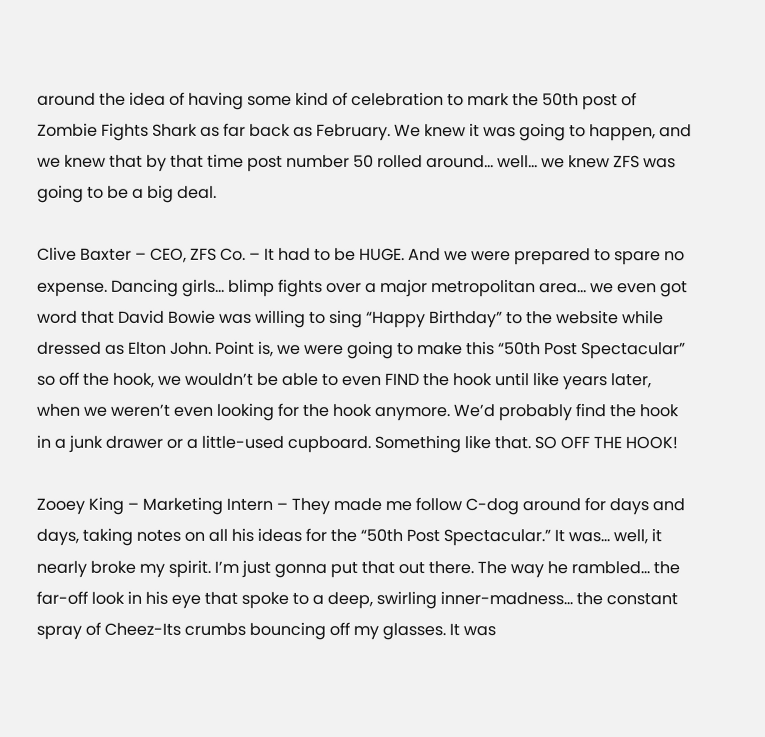around the idea of having some kind of celebration to mark the 50th post of Zombie Fights Shark as far back as February. We knew it was going to happen, and we knew that by that time post number 50 rolled around… well… we knew ZFS was going to be a big deal.

Clive Baxter – CEO, ZFS Co. – It had to be HUGE. And we were prepared to spare no expense. Dancing girls… blimp fights over a major metropolitan area… we even got word that David Bowie was willing to sing “Happy Birthday” to the website while dressed as Elton John. Point is, we were going to make this “50th Post Spectacular” so off the hook, we wouldn’t be able to even FIND the hook until like years later, when we weren’t even looking for the hook anymore. We’d probably find the hook in a junk drawer or a little-used cupboard. Something like that. SO OFF THE HOOK!

Zooey King – Marketing Intern – They made me follow C-dog around for days and days, taking notes on all his ideas for the “50th Post Spectacular.” It was… well, it nearly broke my spirit. I’m just gonna put that out there. The way he rambled… the far-off look in his eye that spoke to a deep, swirling inner-madness… the constant spray of Cheez-Its crumbs bouncing off my glasses. It was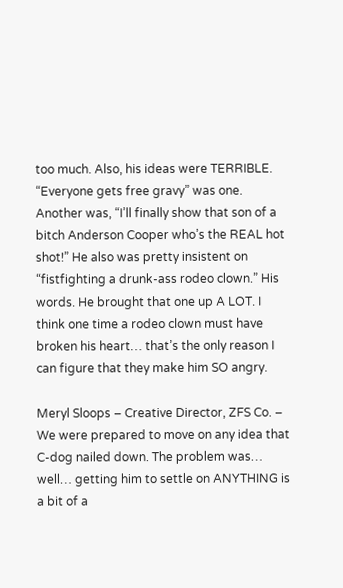too much. Also, his ideas were TERRIBLE. “Everyone gets free gravy” was one. Another was, “I’ll finally show that son of a bitch Anderson Cooper who’s the REAL hot shot!” He also was pretty insistent on “fistfighting a drunk-ass rodeo clown.” His words. He brought that one up A LOT. I think one time a rodeo clown must have broken his heart… that’s the only reason I can figure that they make him SO angry.

Meryl Sloops – Creative Director, ZFS Co. – We were prepared to move on any idea that C-dog nailed down. The problem was… well… getting him to settle on ANYTHING is a bit of a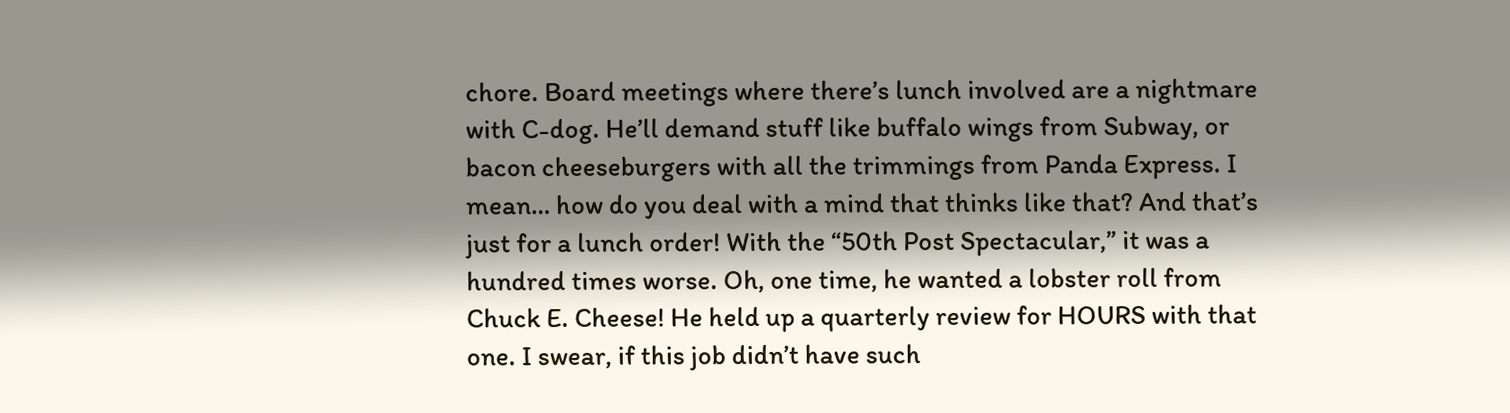chore. Board meetings where there’s lunch involved are a nightmare with C-dog. He’ll demand stuff like buffalo wings from Subway, or bacon cheeseburgers with all the trimmings from Panda Express. I mean… how do you deal with a mind that thinks like that? And that’s just for a lunch order! With the “50th Post Spectacular,” it was a hundred times worse. Oh, one time, he wanted a lobster roll from Chuck E. Cheese! He held up a quarterly review for HOURS with that one. I swear, if this job didn’t have such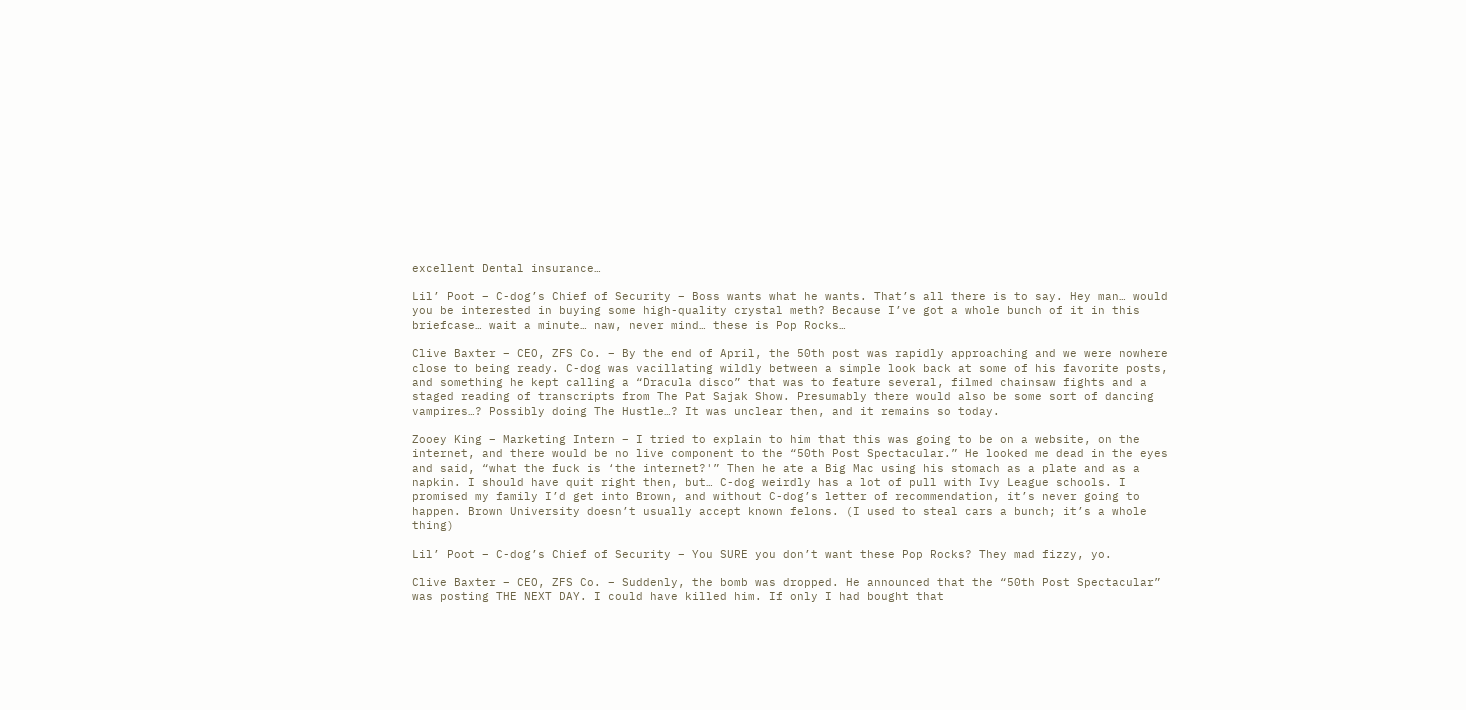excellent Dental insurance…

Lil’ Poot – C-dog’s Chief of Security – Boss wants what he wants. That’s all there is to say. Hey man… would you be interested in buying some high-quality crystal meth? Because I’ve got a whole bunch of it in this briefcase… wait a minute… naw, never mind… these is Pop Rocks…

Clive Baxter – CEO, ZFS Co. – By the end of April, the 50th post was rapidly approaching and we were nowhere close to being ready. C-dog was vacillating wildly between a simple look back at some of his favorite posts, and something he kept calling a “Dracula disco” that was to feature several, filmed chainsaw fights and a staged reading of transcripts from The Pat Sajak Show. Presumably there would also be some sort of dancing vampires…? Possibly doing The Hustle…? It was unclear then, and it remains so today.

Zooey King – Marketing Intern – I tried to explain to him that this was going to be on a website, on the internet, and there would be no live component to the “50th Post Spectacular.” He looked me dead in the eyes and said, “what the fuck is ‘the internet?'” Then he ate a Big Mac using his stomach as a plate and as a napkin. I should have quit right then, but… C-dog weirdly has a lot of pull with Ivy League schools. I promised my family I’d get into Brown, and without C-dog’s letter of recommendation, it’s never going to happen. Brown University doesn’t usually accept known felons. (I used to steal cars a bunch; it’s a whole thing)

Lil’ Poot – C-dog’s Chief of Security – You SURE you don’t want these Pop Rocks? They mad fizzy, yo.

Clive Baxter – CEO, ZFS Co. – Suddenly, the bomb was dropped. He announced that the “50th Post Spectacular” was posting THE NEXT DAY. I could have killed him. If only I had bought that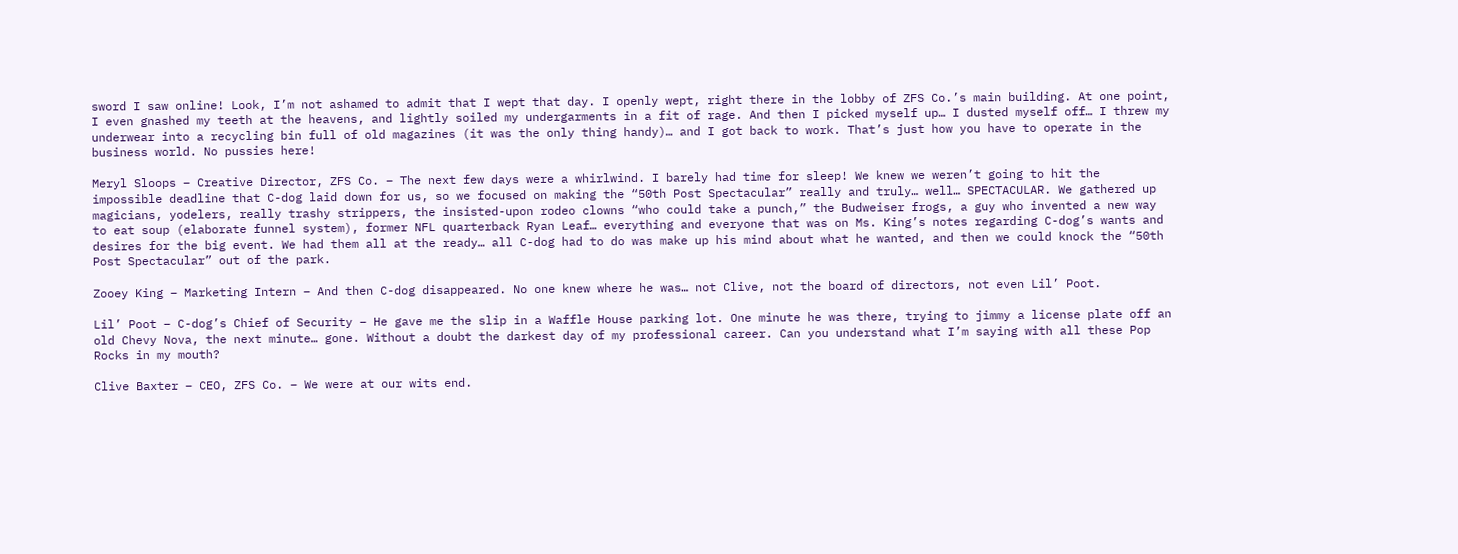sword I saw online! Look, I’m not ashamed to admit that I wept that day. I openly wept, right there in the lobby of ZFS Co.’s main building. At one point, I even gnashed my teeth at the heavens, and lightly soiled my undergarments in a fit of rage. And then I picked myself up… I dusted myself off… I threw my underwear into a recycling bin full of old magazines (it was the only thing handy)… and I got back to work. That’s just how you have to operate in the business world. No pussies here!

Meryl Sloops – Creative Director, ZFS Co. – The next few days were a whirlwind. I barely had time for sleep! We knew we weren’t going to hit the impossible deadline that C-dog laid down for us, so we focused on making the “50th Post Spectacular” really and truly… well… SPECTACULAR. We gathered up magicians, yodelers, really trashy strippers, the insisted-upon rodeo clowns “who could take a punch,” the Budweiser frogs, a guy who invented a new way to eat soup (elaborate funnel system), former NFL quarterback Ryan Leaf… everything and everyone that was on Ms. King’s notes regarding C-dog’s wants and desires for the big event. We had them all at the ready… all C-dog had to do was make up his mind about what he wanted, and then we could knock the “50th Post Spectacular” out of the park.

Zooey King – Marketing Intern – And then C-dog disappeared. No one knew where he was… not Clive, not the board of directors, not even Lil’ Poot.

Lil’ Poot – C-dog’s Chief of Security – He gave me the slip in a Waffle House parking lot. One minute he was there, trying to jimmy a license plate off an old Chevy Nova, the next minute… gone. Without a doubt the darkest day of my professional career. Can you understand what I’m saying with all these Pop Rocks in my mouth?

Clive Baxter – CEO, ZFS Co. – We were at our wits end.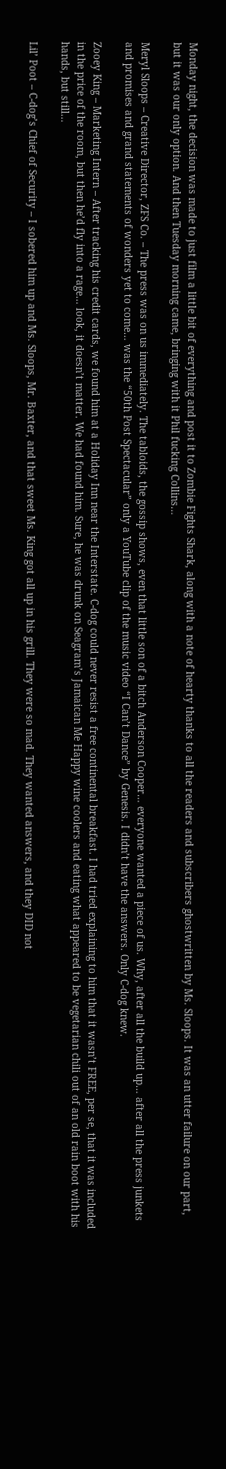Monday night, the decision was made to just film a little bit of everything and post it to Zombie Fights Shark, along with a note of hearty thanks to all the readers and subscribers ghostwritten by Ms. Sloops. It was an utter failure on our part, but it was our only option. And then Tuesday morning came, bringing with it Phil fucking Collins…

Meryl Sloops – Creative Director, ZFS Co. – The press was on us immediately. The tabloids, the gossip shows, even that little son of a bitch Anderson Cooper… everyone wanted a piece of us. Why, after all the build up… after all the press junkets and promises and grand statements of wonders yet to come… was the “50th Post Spectacular” only a YouTube clip of the music video “I Can’t Dance” by Genesis. I didn’t have the answers. Only C-dog knew.

Zooey King – Marketing Intern – After tracking his credit cards, we found him at a Holiday Inn near the Interstate. C-dog could never resist a free continental breakfast. I had tried explaining to him that it wasn’t FREE, per se, that it was included in the price of the room, but then he’d fly into a rage… look, it doesn’t matter. We had found him. Sure, he was drunk on Seagram’s Jamaican Me Happy wine coolers and eating what appeared to be vegetarian chili out of an old rain boot with his hands, but still…

Lil’ Poot – C-dog’s Chief of Security – I sobered him up and Ms. Sloops, Mr. Baxter, and that sweet Ms. King got all up in his grill. They were so mad. They wanted answers, and they DID not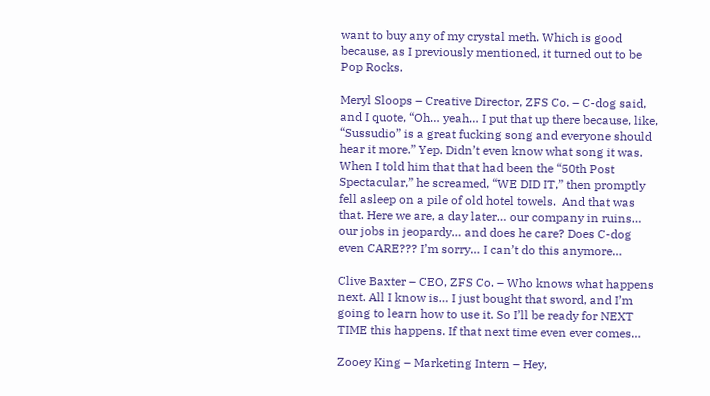want to buy any of my crystal meth. Which is good because, as I previously mentioned, it turned out to be Pop Rocks.

Meryl Sloops – Creative Director, ZFS Co. – C-dog said, and I quote, “Oh… yeah… I put that up there because, like, “Sussudio” is a great fucking song and everyone should hear it more.” Yep. Didn’t even know what song it was. When I told him that that had been the “50th Post Spectacular,” he screamed, “WE DID IT,” then promptly fell asleep on a pile of old hotel towels.  And that was that. Here we are, a day later… our company in ruins… our jobs in jeopardy… and does he care? Does C-dog even CARE??? I’m sorry… I can’t do this anymore…

Clive Baxter – CEO, ZFS Co. – Who knows what happens next. All I know is… I just bought that sword, and I’m going to learn how to use it. So I’ll be ready for NEXT TIME this happens. If that next time even ever comes…

Zooey King – Marketing Intern – Hey,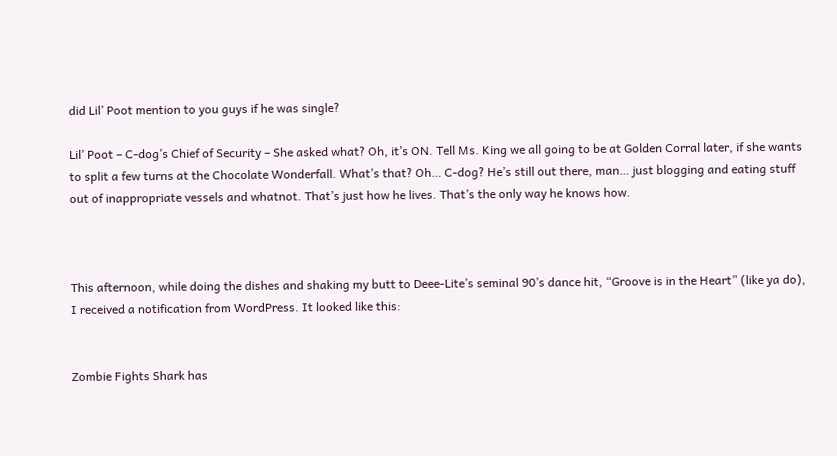did Lil’ Poot mention to you guys if he was single?

Lil’ Poot – C-dog’s Chief of Security – She asked what? Oh, it’s ON. Tell Ms. King we all going to be at Golden Corral later, if she wants to split a few turns at the Chocolate Wonderfall. What’s that? Oh… C-dog? He’s still out there, man… just blogging and eating stuff out of inappropriate vessels and whatnot. That’s just how he lives. That’s the only way he knows how.



This afternoon, while doing the dishes and shaking my butt to Deee-Lite’s seminal 90’s dance hit, “Groove is in the Heart” (like ya do), I received a notification from WordPress. It looked like this:


Zombie Fights Shark has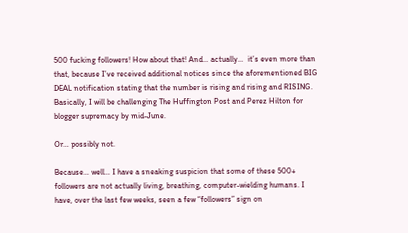500 fucking followers! How about that! And… actually…  it’s even more than that, because I’ve received additional notices since the aforementioned BIG DEAL notification stating that the number is rising and rising and RISING. Basically, I will be challenging The Huffington Post and Perez Hilton for blogger supremacy by mid-June.

Or… possibly not.

Because… well… I have a sneaking suspicion that some of these 500+ followers are not actually living, breathing, computer-wielding humans. I have, over the last few weeks, seen a few “followers” sign on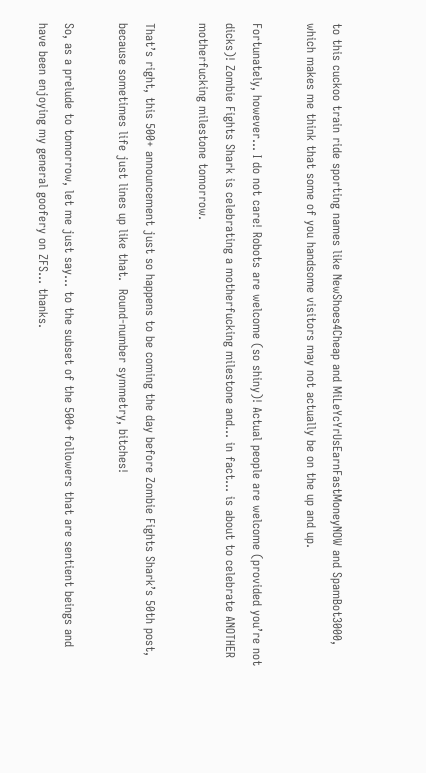to this cuckoo train ride sporting names like NewShoes4Cheap and MiLeYcYrUsEarnFastMoneyNOW and SpamBot3000, which makes me think that some of you handsome visitors may not actually be on the up and up.

Fortunately, however… I do not care! Robots are welcome (so shiny)! Actual people are welcome (provided you’re not dicks)! Zombie Fights Shark is celebrating a motherfucking milestone and… in fact… is about to celebrate ANOTHER motherfucking milestone tomorrow.

That’s right, this 500+ announcement just so happens to be coming the day before Zombie Fights Shark’s 50th post, because sometimes life just lines up like that.  Round-number symmetry, bitches!

So, as a prelude to tomorrow, let me just say… to the subset of the 500+ followers that are sentient beings and have been enjoying my general goofery on ZFS… thanks.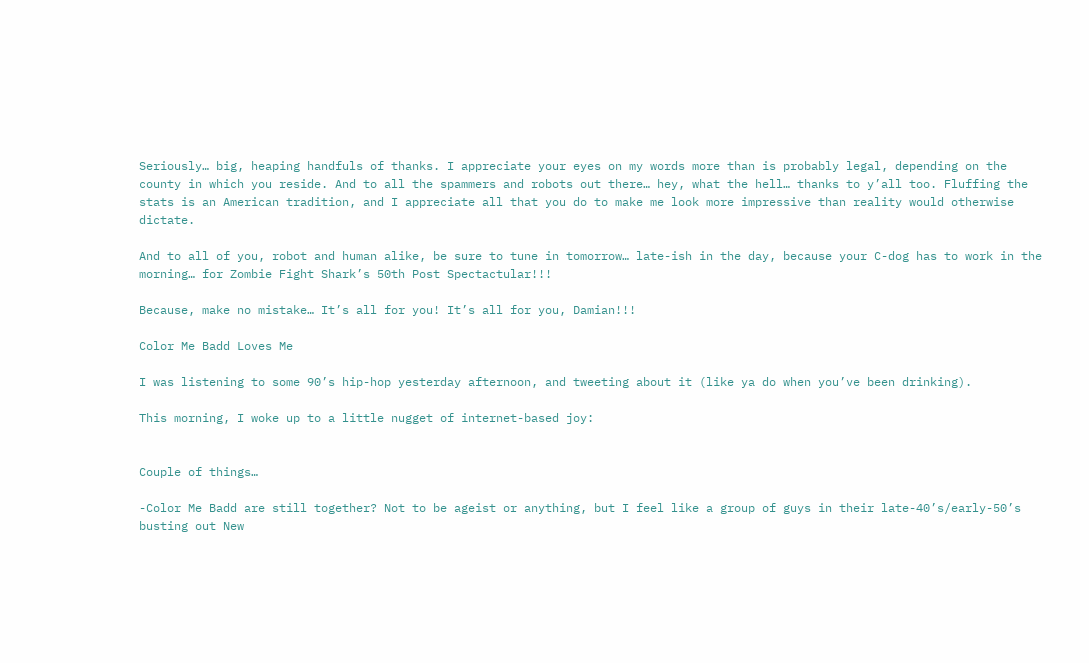Seriously… big, heaping handfuls of thanks. I appreciate your eyes on my words more than is probably legal, depending on the county in which you reside. And to all the spammers and robots out there… hey, what the hell… thanks to y’all too. Fluffing the stats is an American tradition, and I appreciate all that you do to make me look more impressive than reality would otherwise dictate.

And to all of you, robot and human alike, be sure to tune in tomorrow… late-ish in the day, because your C-dog has to work in the morning… for Zombie Fight Shark’s 50th Post Spectactular!!!

Because, make no mistake… It’s all for you! It’s all for you, Damian!!!

Color Me Badd Loves Me

I was listening to some 90’s hip-hop yesterday afternoon, and tweeting about it (like ya do when you’ve been drinking).

This morning, I woke up to a little nugget of internet-based joy:


Couple of things…

-Color Me Badd are still together? Not to be ageist or anything, but I feel like a group of guys in their late-40’s/early-50’s busting out New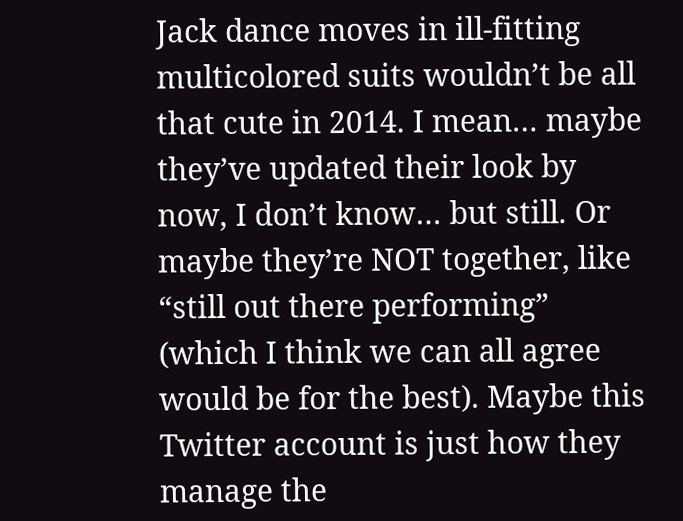Jack dance moves in ill-fitting multicolored suits wouldn’t be all that cute in 2014. I mean… maybe they’ve updated their look by now, I don’t know… but still. Or maybe they’re NOT together, like “still out there performing” (which I think we can all agree would be for the best). Maybe this Twitter account is just how they manage the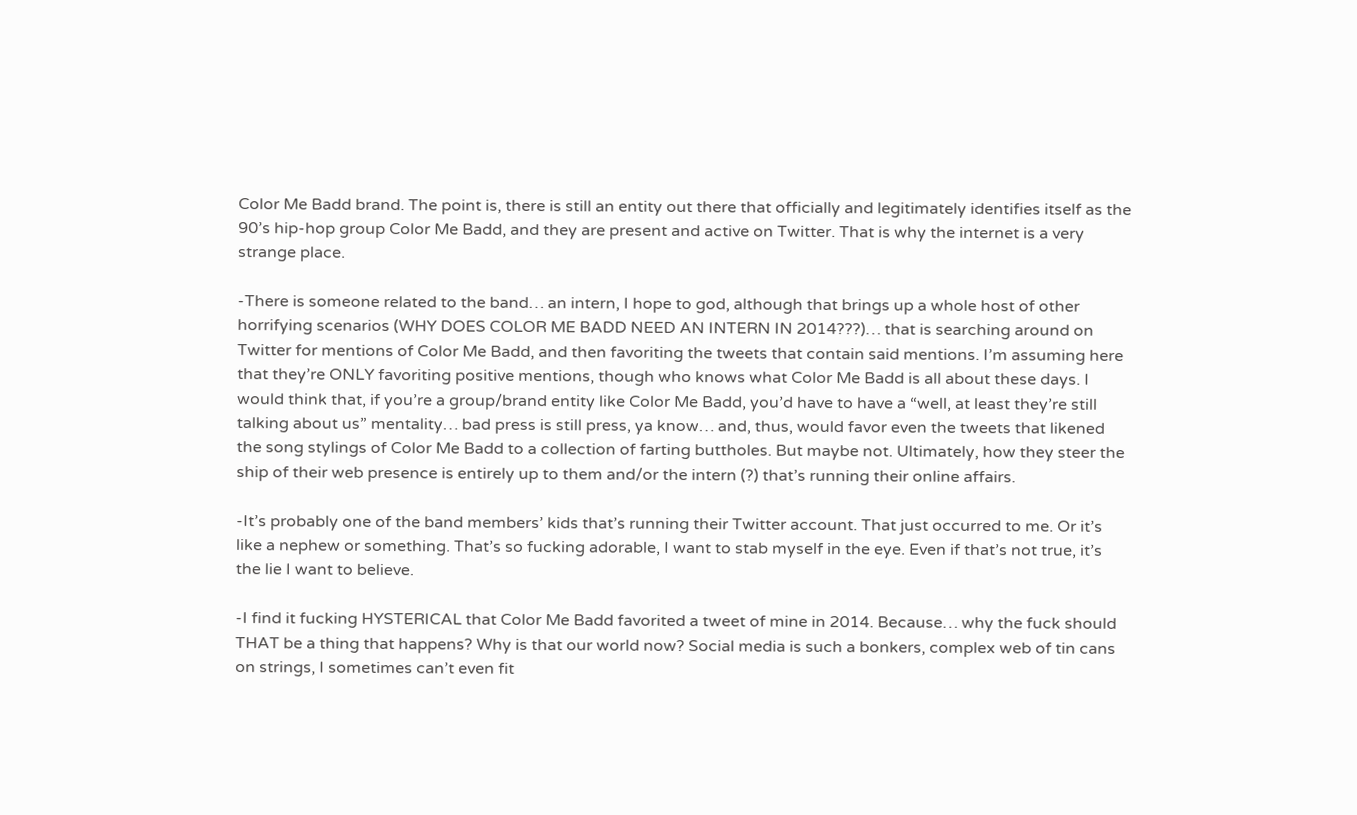Color Me Badd brand. The point is, there is still an entity out there that officially and legitimately identifies itself as the 90’s hip-hop group Color Me Badd, and they are present and active on Twitter. That is why the internet is a very strange place.

-There is someone related to the band… an intern, I hope to god, although that brings up a whole host of other horrifying scenarios (WHY DOES COLOR ME BADD NEED AN INTERN IN 2014???)… that is searching around on Twitter for mentions of Color Me Badd, and then favoriting the tweets that contain said mentions. I’m assuming here that they’re ONLY favoriting positive mentions, though who knows what Color Me Badd is all about these days. I would think that, if you’re a group/brand entity like Color Me Badd, you’d have to have a “well, at least they’re still talking about us” mentality… bad press is still press, ya know… and, thus, would favor even the tweets that likened the song stylings of Color Me Badd to a collection of farting buttholes. But maybe not. Ultimately, how they steer the ship of their web presence is entirely up to them and/or the intern (?) that’s running their online affairs.

-It’s probably one of the band members’ kids that’s running their Twitter account. That just occurred to me. Or it’s like a nephew or something. That’s so fucking adorable, I want to stab myself in the eye. Even if that’s not true, it’s the lie I want to believe.

-I find it fucking HYSTERICAL that Color Me Badd favorited a tweet of mine in 2014. Because… why the fuck should THAT be a thing that happens? Why is that our world now? Social media is such a bonkers, complex web of tin cans on strings, I sometimes can’t even fit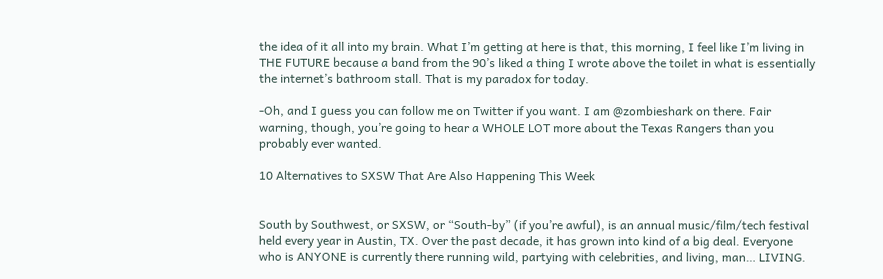the idea of it all into my brain. What I’m getting at here is that, this morning, I feel like I’m living in THE FUTURE because a band from the 90’s liked a thing I wrote above the toilet in what is essentially the internet’s bathroom stall. That is my paradox for today.

-Oh, and I guess you can follow me on Twitter if you want. I am @zombieshark on there. Fair warning, though, you’re going to hear a WHOLE LOT more about the Texas Rangers than you probably ever wanted.

10 Alternatives to SXSW That Are Also Happening This Week


South by Southwest, or SXSW, or “South-by” (if you’re awful), is an annual music/film/tech festival held every year in Austin, TX. Over the past decade, it has grown into kind of a big deal. Everyone who is ANYONE is currently there running wild, partying with celebrities, and living, man… LIVING.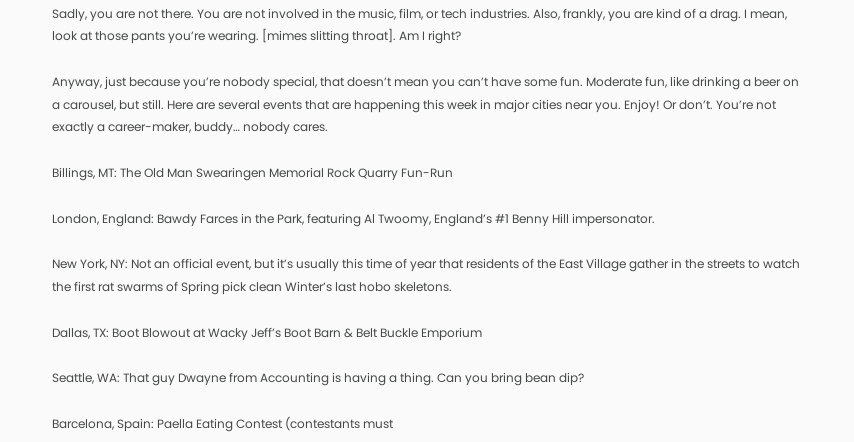Sadly, you are not there. You are not involved in the music, film, or tech industries. Also, frankly, you are kind of a drag. I mean, look at those pants you’re wearing. [mimes slitting throat]. Am I right?

Anyway, just because you’re nobody special, that doesn’t mean you can’t have some fun. Moderate fun, like drinking a beer on a carousel, but still. Here are several events that are happening this week in major cities near you. Enjoy! Or don’t. You’re not exactly a career-maker, buddy… nobody cares.

Billings, MT: The Old Man Swearingen Memorial Rock Quarry Fun-Run

London, England: Bawdy Farces in the Park, featuring Al Twoomy, England’s #1 Benny Hill impersonator.

New York, NY: Not an official event, but it’s usually this time of year that residents of the East Village gather in the streets to watch the first rat swarms of Spring pick clean Winter’s last hobo skeletons.

Dallas, TX: Boot Blowout at Wacky Jeff’s Boot Barn & Belt Buckle Emporium

Seattle, WA: That guy Dwayne from Accounting is having a thing. Can you bring bean dip?

Barcelona, Spain: Paella Eating Contest (contestants must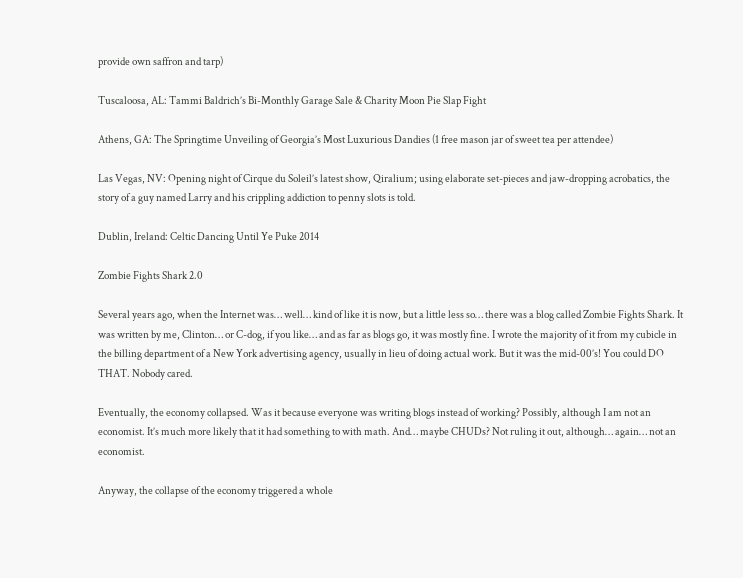provide own saffron and tarp)

Tuscaloosa, AL: Tammi Baldrich’s Bi-Monthly Garage Sale & Charity Moon Pie Slap Fight

Athens, GA: The Springtime Unveiling of Georgia’s Most Luxurious Dandies (1 free mason jar of sweet tea per attendee)

Las Vegas, NV: Opening night of Cirque du Soleil’s latest show, Qiralium; using elaborate set-pieces and jaw-dropping acrobatics, the story of a guy named Larry and his crippling addiction to penny slots is told.

Dublin, Ireland: Celtic Dancing Until Ye Puke 2014

Zombie Fights Shark 2.0

Several years ago, when the Internet was… well… kind of like it is now, but a little less so… there was a blog called Zombie Fights Shark. It was written by me, Clinton… or C-dog, if you like… and as far as blogs go, it was mostly fine. I wrote the majority of it from my cubicle in the billing department of a New York advertising agency, usually in lieu of doing actual work. But it was the mid-00’s! You could DO THAT. Nobody cared.

Eventually, the economy collapsed. Was it because everyone was writing blogs instead of working? Possibly, although I am not an economist. It’s much more likely that it had something to with math. And… maybe CHUDs? Not ruling it out, although… again… not an economist.

Anyway, the collapse of the economy triggered a whole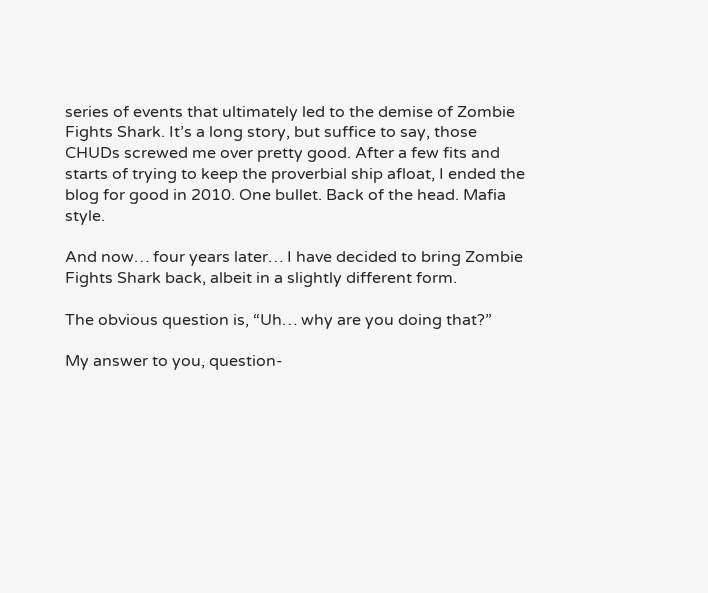series of events that ultimately led to the demise of Zombie Fights Shark. It’s a long story, but suffice to say, those CHUDs screwed me over pretty good. After a few fits and starts of trying to keep the proverbial ship afloat, I ended the blog for good in 2010. One bullet. Back of the head. Mafia style.

And now… four years later… I have decided to bring Zombie Fights Shark back, albeit in a slightly different form.

The obvious question is, “Uh… why are you doing that?”

My answer to you, question-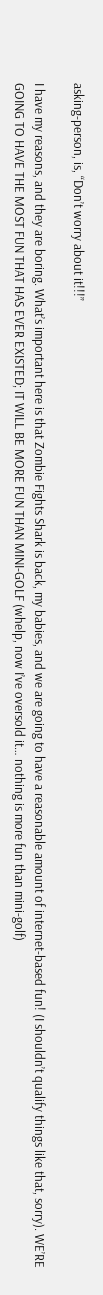asking-person, is, “Don’t worry about it!!!”

I have my reasons, and they are boring. What’s important here is that Zombie Fights Shark is back, my babies, and we are going to have a reasonable amount of internet-based fun! (I shouldn’t qualify things like that, sorry). WE’RE GOING TO HAVE THE MOST FUN THAT HAS EVER EXISTED; IT WILL BE MORE FUN THAN MINI-GOLF (whelp, now I’ve oversold it… nothing is more fun than mini-golf)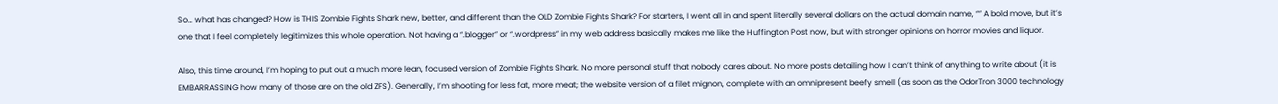So… what has changed? How is THIS Zombie Fights Shark new, better, and different than the OLD Zombie Fights Shark? For starters, I went all in and spent literally several dollars on the actual domain name, “” A bold move, but it’s one that I feel completely legitimizes this whole operation. Not having a “.blogger” or “.wordpress” in my web address basically makes me like the Huffington Post now, but with stronger opinions on horror movies and liquor.

Also, this time around, I’m hoping to put out a much more lean, focused version of Zombie Fights Shark. No more personal stuff that nobody cares about. No more posts detailing how I can’t think of anything to write about (it is EMBARRASSING how many of those are on the old ZFS). Generally, I’m shooting for less fat, more meat; the website version of a filet mignon, complete with an omnipresent beefy smell (as soon as the OdorTron 3000 technology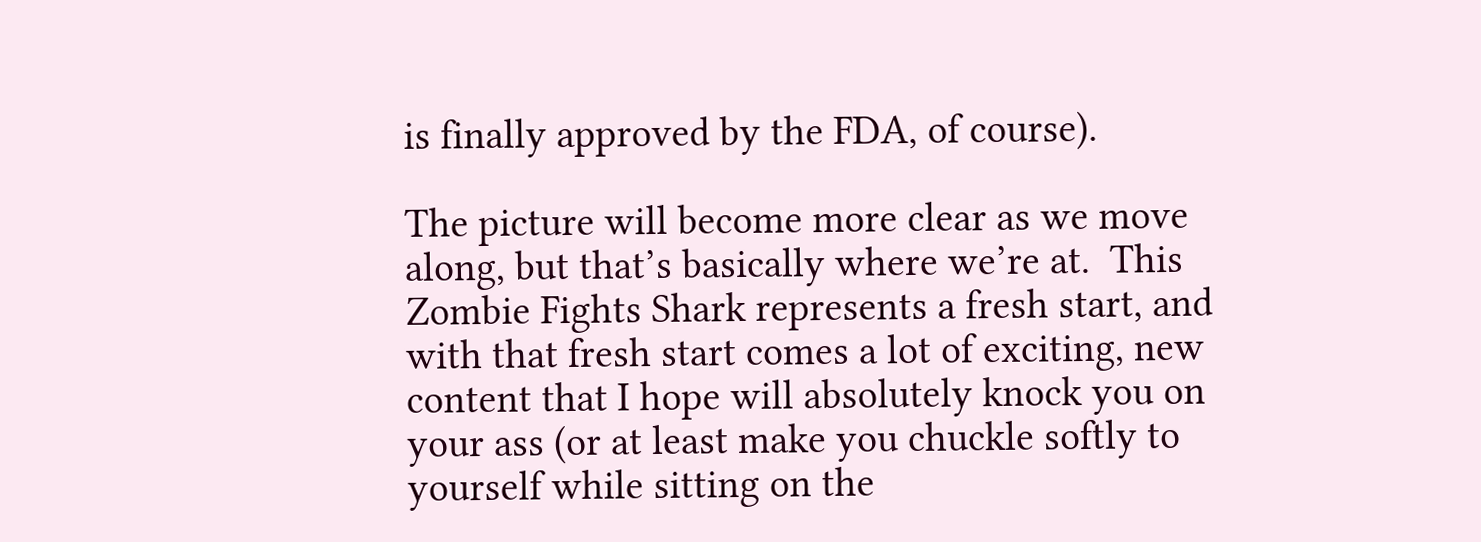is finally approved by the FDA, of course).

The picture will become more clear as we move along, but that’s basically where we’re at.  This Zombie Fights Shark represents a fresh start, and with that fresh start comes a lot of exciting, new content that I hope will absolutely knock you on your ass (or at least make you chuckle softly to yourself while sitting on the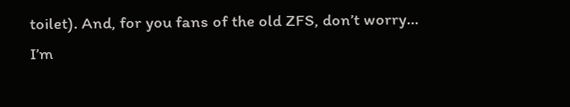toilet). And, for you fans of the old ZFS, don’t worry… I’m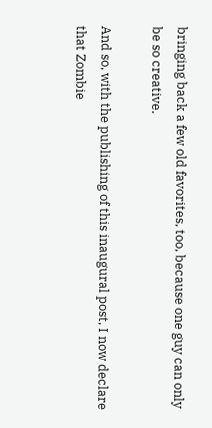bringing back a few old favorites, too, because one guy can only be so creative.

And so, with the publishing of this inaugural post, I now declare that Zombie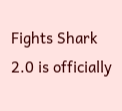Fights Shark 2.0 is officially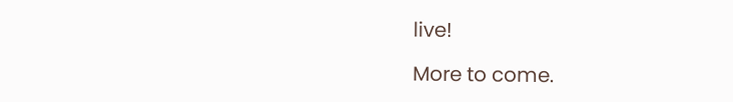live!

More to come.